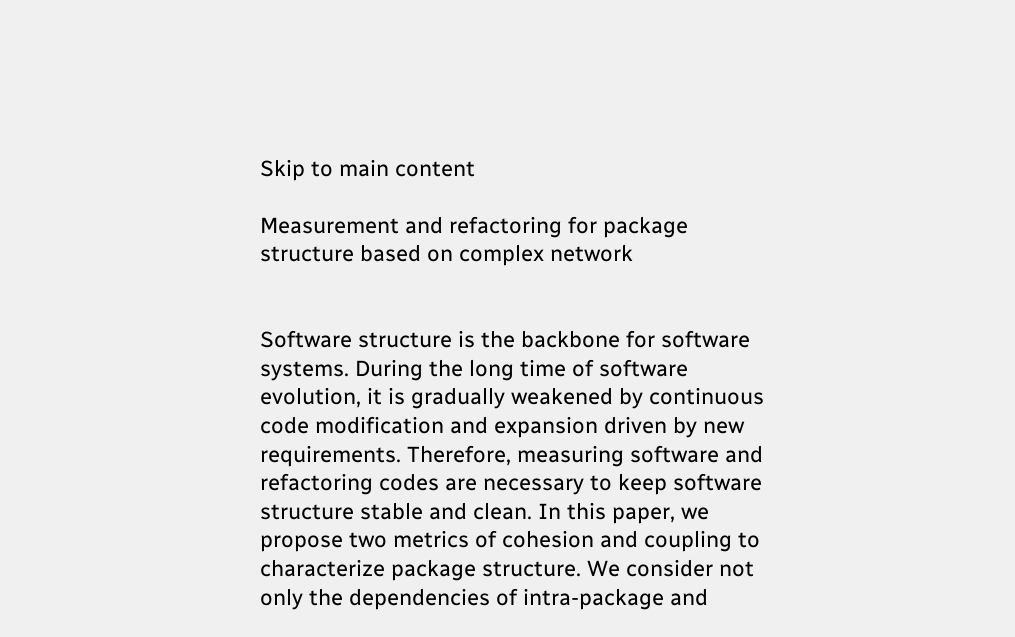Skip to main content

Measurement and refactoring for package structure based on complex network


Software structure is the backbone for software systems. During the long time of software evolution, it is gradually weakened by continuous code modification and expansion driven by new requirements. Therefore, measuring software and refactoring codes are necessary to keep software structure stable and clean. In this paper, we propose two metrics of cohesion and coupling to characterize package structure. We consider not only the dependencies of intra-package and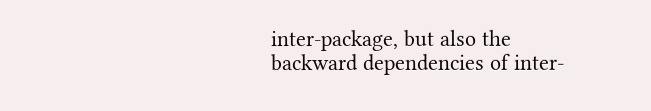inter-package, but also the backward dependencies of inter-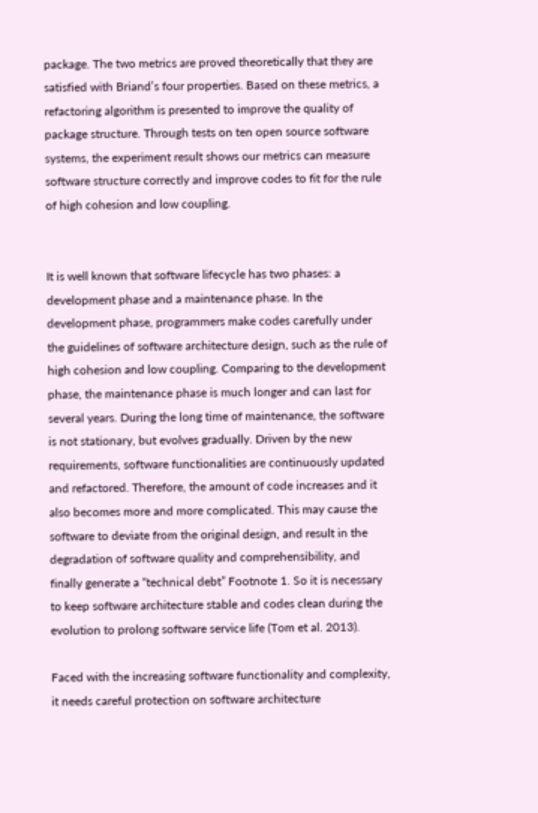package. The two metrics are proved theoretically that they are satisfied with Briand’s four properties. Based on these metrics, a refactoring algorithm is presented to improve the quality of package structure. Through tests on ten open source software systems, the experiment result shows our metrics can measure software structure correctly and improve codes to fit for the rule of high cohesion and low coupling.


It is well known that software lifecycle has two phases: a development phase and a maintenance phase. In the development phase, programmers make codes carefully under the guidelines of software architecture design, such as the rule of high cohesion and low coupling. Comparing to the development phase, the maintenance phase is much longer and can last for several years. During the long time of maintenance, the software is not stationary, but evolves gradually. Driven by the new requirements, software functionalities are continuously updated and refactored. Therefore, the amount of code increases and it also becomes more and more complicated. This may cause the software to deviate from the original design, and result in the degradation of software quality and comprehensibility, and finally generate a “technical debt” Footnote 1. So it is necessary to keep software architecture stable and codes clean during the evolution to prolong software service life (Tom et al. 2013).

Faced with the increasing software functionality and complexity, it needs careful protection on software architecture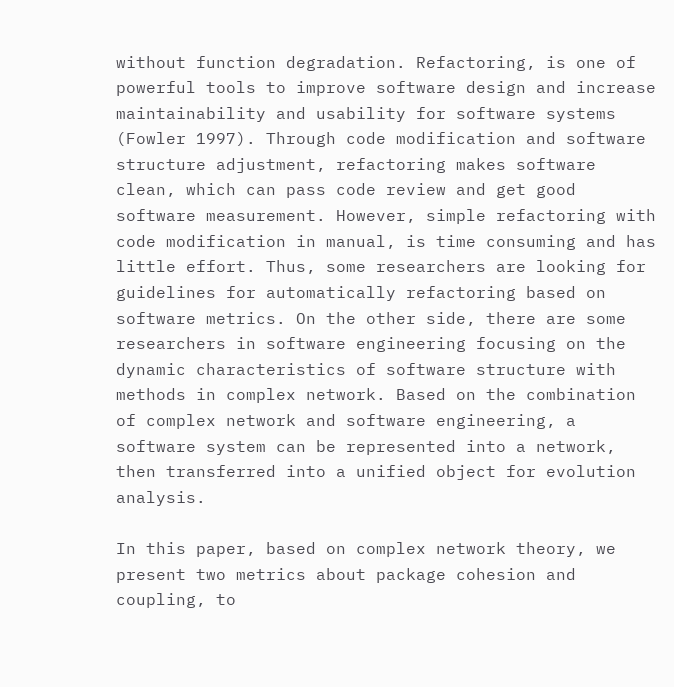without function degradation. Refactoring, is one of powerful tools to improve software design and increase maintainability and usability for software systems (Fowler 1997). Through code modification and software structure adjustment, refactoring makes software clean, which can pass code review and get good software measurement. However, simple refactoring with code modification in manual, is time consuming and has little effort. Thus, some researchers are looking for guidelines for automatically refactoring based on software metrics. On the other side, there are some researchers in software engineering focusing on the dynamic characteristics of software structure with methods in complex network. Based on the combination of complex network and software engineering, a software system can be represented into a network, then transferred into a unified object for evolution analysis.

In this paper, based on complex network theory, we present two metrics about package cohesion and coupling, to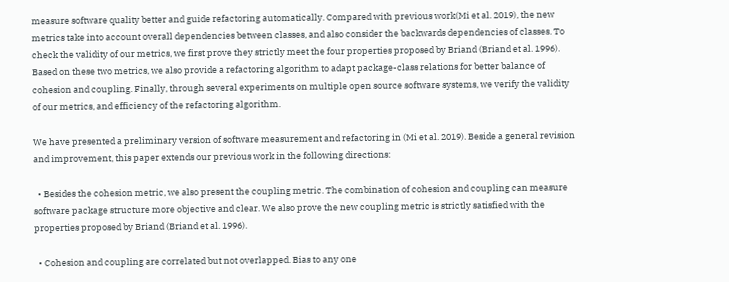measure software quality better and guide refactoring automatically. Compared with previous work(Mi et al. 2019), the new metrics take into account overall dependencies between classes, and also consider the backwards dependencies of classes. To check the validity of our metrics, we first prove they strictly meet the four properties proposed by Briand (Briand et al. 1996). Based on these two metrics, we also provide a refactoring algorithm to adapt package-class relations for better balance of cohesion and coupling. Finally, through several experiments on multiple open source software systems, we verify the validity of our metrics, and efficiency of the refactoring algorithm.

We have presented a preliminary version of software measurement and refactoring in (Mi et al. 2019). Beside a general revision and improvement, this paper extends our previous work in the following directions:

  • Besides the cohesion metric, we also present the coupling metric. The combination of cohesion and coupling can measure software package structure more objective and clear. We also prove the new coupling metric is strictly satisfied with the properties proposed by Briand (Briand et al. 1996).

  • Cohesion and coupling are correlated but not overlapped. Bias to any one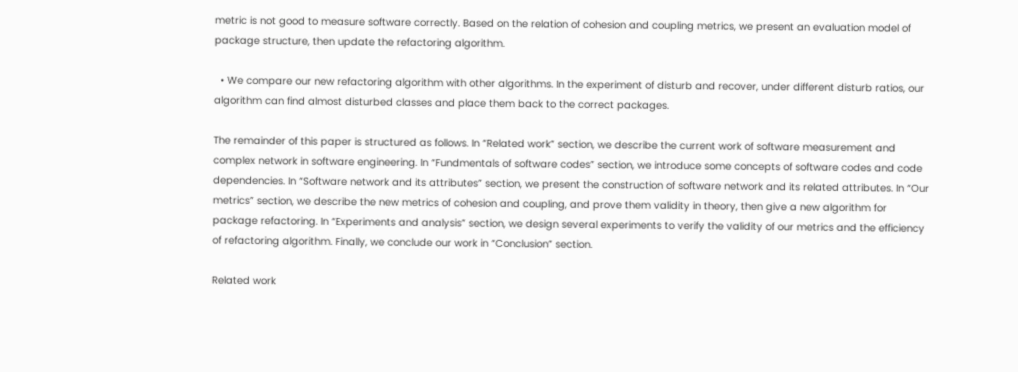metric is not good to measure software correctly. Based on the relation of cohesion and coupling metrics, we present an evaluation model of package structure, then update the refactoring algorithm.

  • We compare our new refactoring algorithm with other algorithms. In the experiment of disturb and recover, under different disturb ratios, our algorithm can find almost disturbed classes and place them back to the correct packages.

The remainder of this paper is structured as follows. In “Related work” section, we describe the current work of software measurement and complex network in software engineering. In “Fundmentals of software codes” section, we introduce some concepts of software codes and code dependencies. In “Software network and its attributes” section, we present the construction of software network and its related attributes. In “Our metrics” section, we describe the new metrics of cohesion and coupling, and prove them validity in theory, then give a new algorithm for package refactoring. In “Experiments and analysis” section, we design several experiments to verify the validity of our metrics and the efficiency of refactoring algorithm. Finally, we conclude our work in “Conclusion” section.

Related work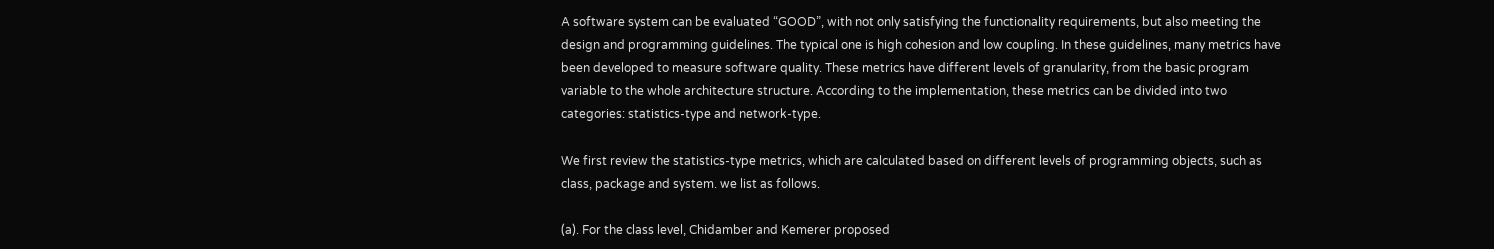A software system can be evaluated “GOOD”, with not only satisfying the functionality requirements, but also meeting the design and programming guidelines. The typical one is high cohesion and low coupling. In these guidelines, many metrics have been developed to measure software quality. These metrics have different levels of granularity, from the basic program variable to the whole architecture structure. According to the implementation, these metrics can be divided into two categories: statistics-type and network-type.

We first review the statistics-type metrics, which are calculated based on different levels of programming objects, such as class, package and system. we list as follows.

(a). For the class level, Chidamber and Kemerer proposed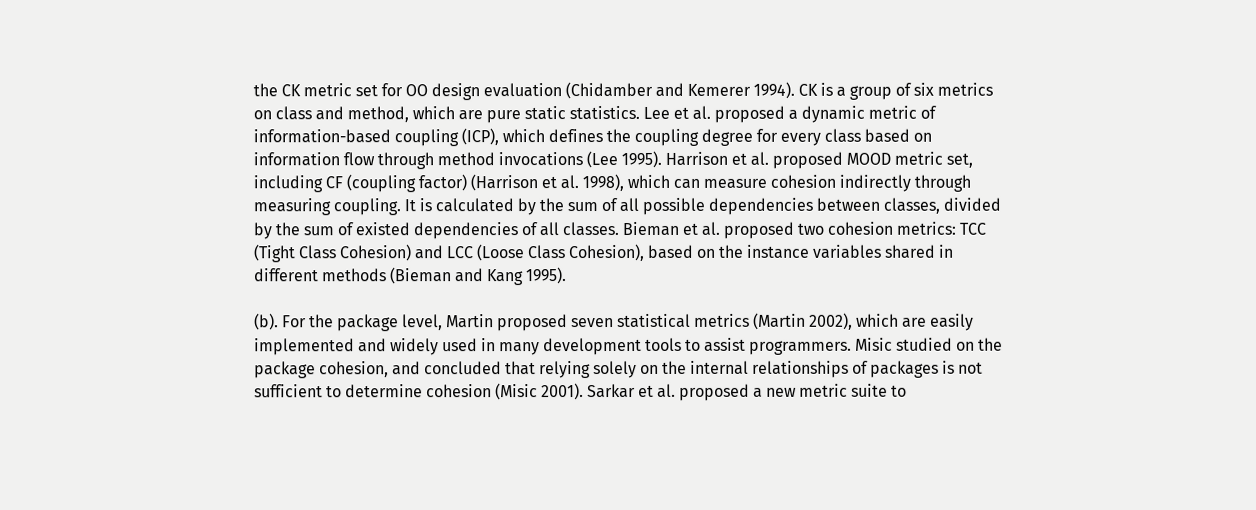the CK metric set for OO design evaluation (Chidamber and Kemerer 1994). CK is a group of six metrics on class and method, which are pure static statistics. Lee et al. proposed a dynamic metric of information-based coupling (ICP), which defines the coupling degree for every class based on information flow through method invocations (Lee 1995). Harrison et al. proposed MOOD metric set, including CF (coupling factor) (Harrison et al. 1998), which can measure cohesion indirectly through measuring coupling. It is calculated by the sum of all possible dependencies between classes, divided by the sum of existed dependencies of all classes. Bieman et al. proposed two cohesion metrics: TCC (Tight Class Cohesion) and LCC (Loose Class Cohesion), based on the instance variables shared in different methods (Bieman and Kang 1995).

(b). For the package level, Martin proposed seven statistical metrics (Martin 2002), which are easily implemented and widely used in many development tools to assist programmers. Misic studied on the package cohesion, and concluded that relying solely on the internal relationships of packages is not sufficient to determine cohesion (Misic 2001). Sarkar et al. proposed a new metric suite to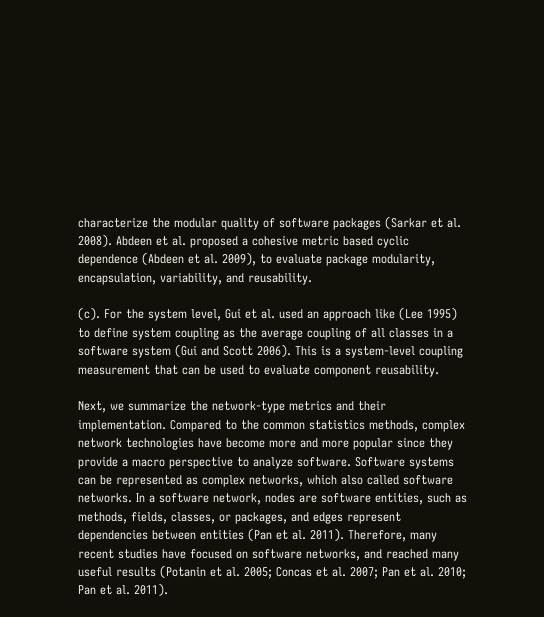characterize the modular quality of software packages (Sarkar et al. 2008). Abdeen et al. proposed a cohesive metric based cyclic dependence (Abdeen et al. 2009), to evaluate package modularity, encapsulation, variability, and reusability.

(c). For the system level, Gui et al. used an approach like (Lee 1995) to define system coupling as the average coupling of all classes in a software system (Gui and Scott 2006). This is a system-level coupling measurement that can be used to evaluate component reusability.

Next, we summarize the network-type metrics and their implementation. Compared to the common statistics methods, complex network technologies have become more and more popular since they provide a macro perspective to analyze software. Software systems can be represented as complex networks, which also called software networks. In a software network, nodes are software entities, such as methods, fields, classes, or packages, and edges represent dependencies between entities (Pan et al. 2011). Therefore, many recent studies have focused on software networks, and reached many useful results (Potanin et al. 2005; Concas et al. 2007; Pan et al. 2010; Pan et al. 2011).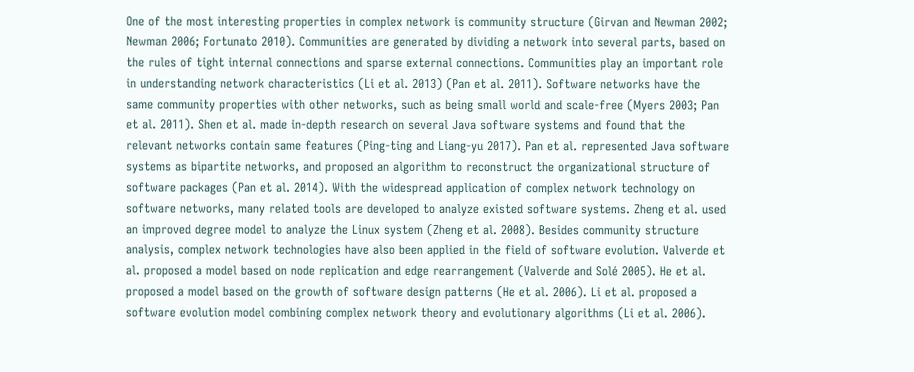One of the most interesting properties in complex network is community structure (Girvan and Newman 2002; Newman 2006; Fortunato 2010). Communities are generated by dividing a network into several parts, based on the rules of tight internal connections and sparse external connections. Communities play an important role in understanding network characteristics (Li et al. 2013) (Pan et al. 2011). Software networks have the same community properties with other networks, such as being small world and scale-free (Myers 2003; Pan et al. 2011). Shen et al. made in-depth research on several Java software systems and found that the relevant networks contain same features (Ping-ting and Liang-yu 2017). Pan et al. represented Java software systems as bipartite networks, and proposed an algorithm to reconstruct the organizational structure of software packages (Pan et al. 2014). With the widespread application of complex network technology on software networks, many related tools are developed to analyze existed software systems. Zheng et al. used an improved degree model to analyze the Linux system (Zheng et al. 2008). Besides community structure analysis, complex network technologies have also been applied in the field of software evolution. Valverde et al. proposed a model based on node replication and edge rearrangement (Valverde and Solé 2005). He et al. proposed a model based on the growth of software design patterns (He et al. 2006). Li et al. proposed a software evolution model combining complex network theory and evolutionary algorithms (Li et al. 2006).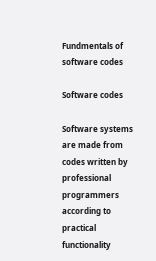Fundmentals of software codes

Software codes

Software systems are made from codes written by professional programmers according to practical functionality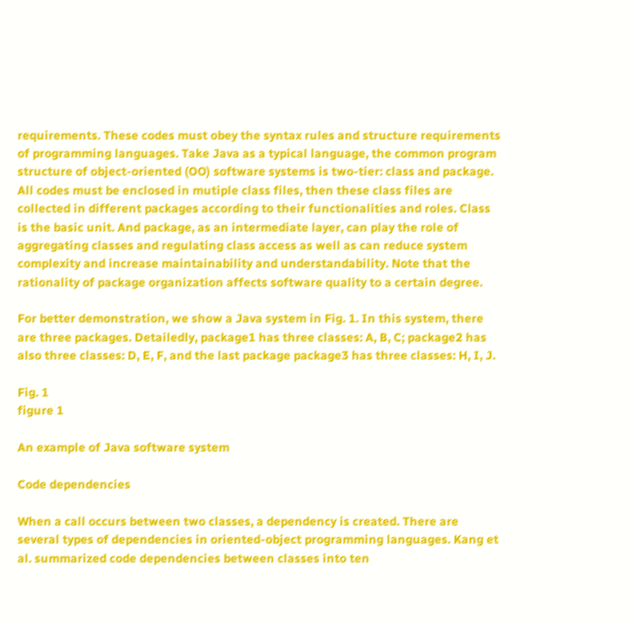requirements. These codes must obey the syntax rules and structure requirements of programming languages. Take Java as a typical language, the common program structure of object-oriented (OO) software systems is two-tier: class and package. All codes must be enclosed in mutiple class files, then these class files are collected in different packages according to their functionalities and roles. Class is the basic unit. And package, as an intermediate layer, can play the role of aggregating classes and regulating class access as well as can reduce system complexity and increase maintainability and understandability. Note that the rationality of package organization affects software quality to a certain degree.

For better demonstration, we show a Java system in Fig. 1. In this system, there are three packages. Detailedly, package1 has three classes: A, B, C; package2 has also three classes: D, E, F, and the last package package3 has three classes: H, I, J.

Fig. 1
figure 1

An example of Java software system

Code dependencies

When a call occurs between two classes, a dependency is created. There are several types of dependencies in oriented-object programming languages. Kang et al. summarized code dependencies between classes into ten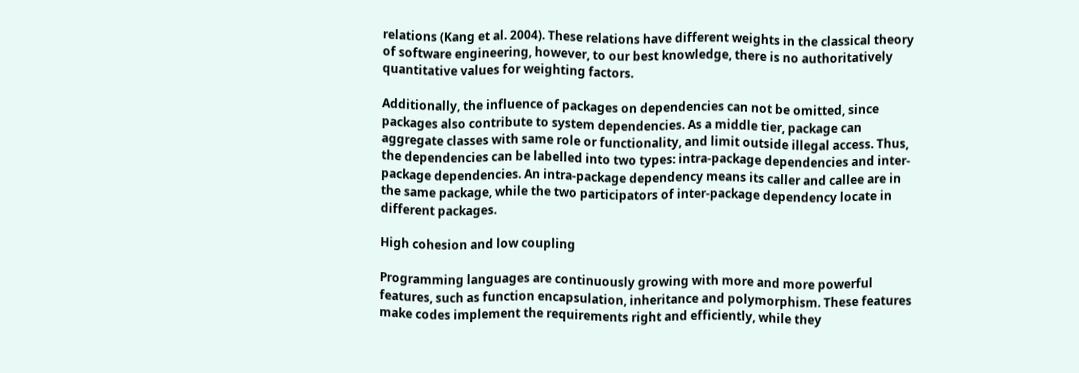relations (Kang et al. 2004). These relations have different weights in the classical theory of software engineering, however, to our best knowledge, there is no authoritatively quantitative values for weighting factors.

Additionally, the influence of packages on dependencies can not be omitted, since packages also contribute to system dependencies. As a middle tier, package can aggregate classes with same role or functionality, and limit outside illegal access. Thus, the dependencies can be labelled into two types: intra-package dependencies and inter-package dependencies. An intra-package dependency means its caller and callee are in the same package, while the two participators of inter-package dependency locate in different packages.

High cohesion and low coupling

Programming languages are continuously growing with more and more powerful features, such as function encapsulation, inheritance and polymorphism. These features make codes implement the requirements right and efficiently, while they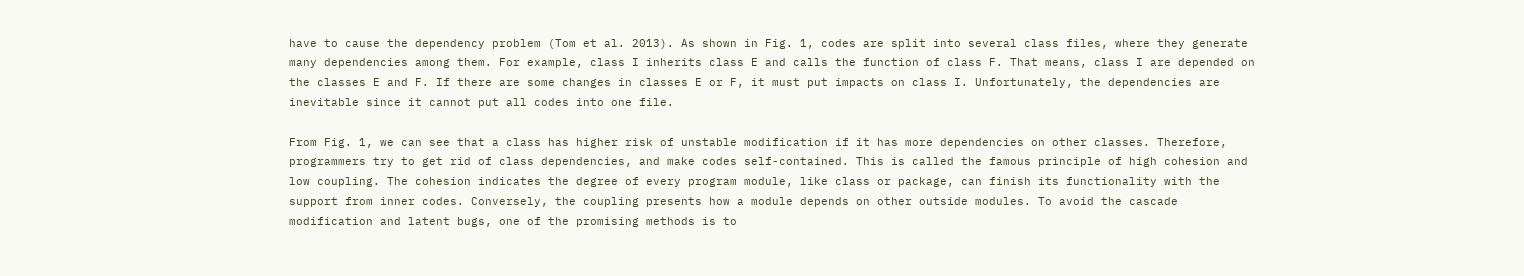have to cause the dependency problem (Tom et al. 2013). As shown in Fig. 1, codes are split into several class files, where they generate many dependencies among them. For example, class I inherits class E and calls the function of class F. That means, class I are depended on the classes E and F. If there are some changes in classes E or F, it must put impacts on class I. Unfortunately, the dependencies are inevitable since it cannot put all codes into one file.

From Fig. 1, we can see that a class has higher risk of unstable modification if it has more dependencies on other classes. Therefore, programmers try to get rid of class dependencies, and make codes self-contained. This is called the famous principle of high cohesion and low coupling. The cohesion indicates the degree of every program module, like class or package, can finish its functionality with the support from inner codes. Conversely, the coupling presents how a module depends on other outside modules. To avoid the cascade modification and latent bugs, one of the promising methods is to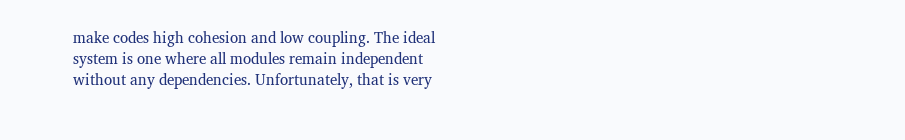make codes high cohesion and low coupling. The ideal system is one where all modules remain independent without any dependencies. Unfortunately, that is very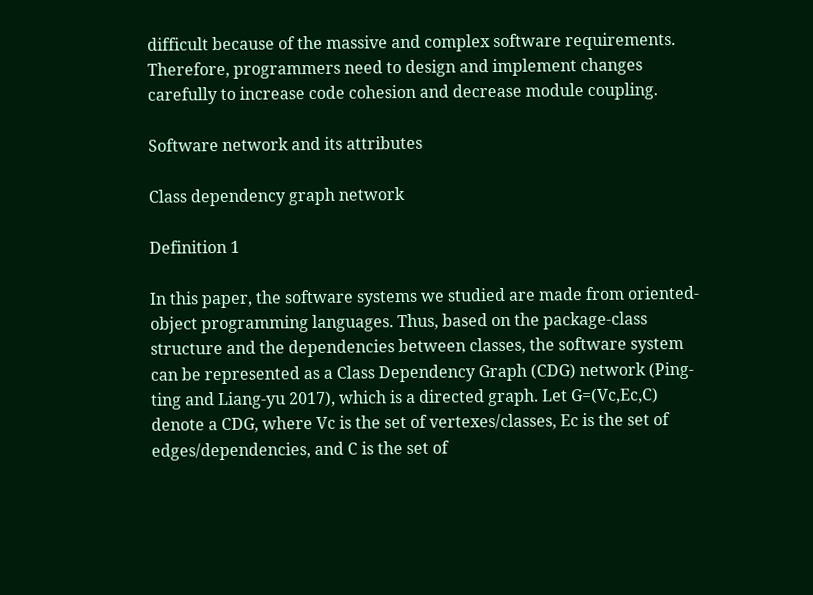difficult because of the massive and complex software requirements. Therefore, programmers need to design and implement changes carefully to increase code cohesion and decrease module coupling.

Software network and its attributes

Class dependency graph network

Definition 1

In this paper, the software systems we studied are made from oriented-object programming languages. Thus, based on the package-class structure and the dependencies between classes, the software system can be represented as a Class Dependency Graph (CDG) network (Ping-ting and Liang-yu 2017), which is a directed graph. Let G=(Vc,Ec,C) denote a CDG, where Vc is the set of vertexes/classes, Ec is the set of edges/dependencies, and C is the set of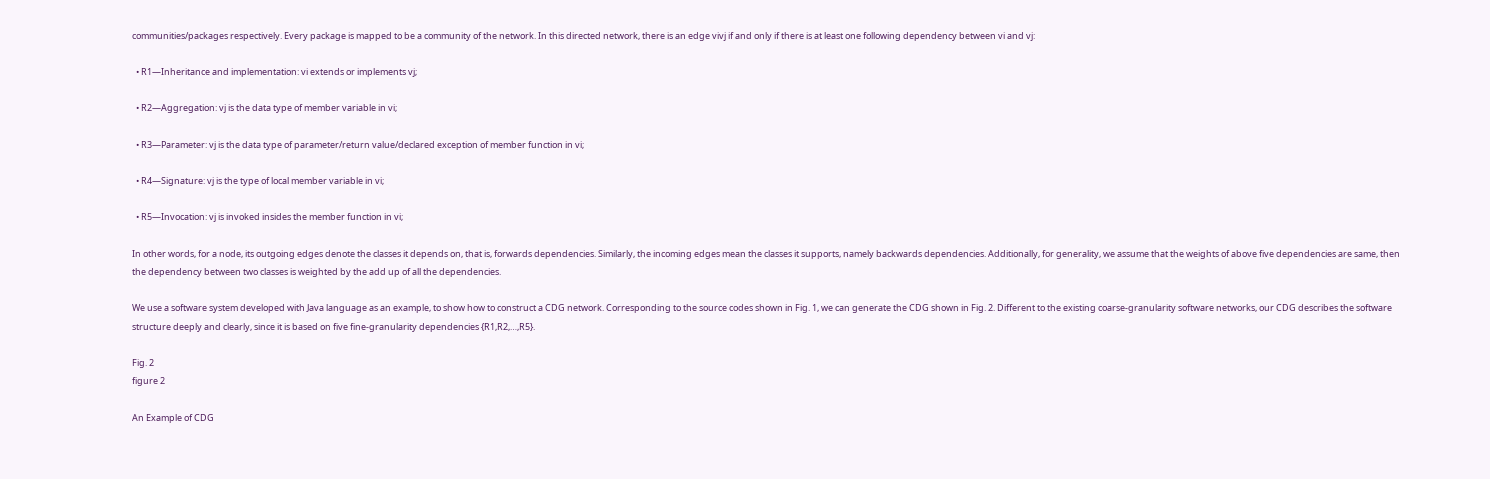communities/packages respectively. Every package is mapped to be a community of the network. In this directed network, there is an edge vivj if and only if there is at least one following dependency between vi and vj:

  • R1—Inheritance and implementation: vi extends or implements vj;

  • R2—Aggregation: vj is the data type of member variable in vi;

  • R3—Parameter: vj is the data type of parameter/return value/declared exception of member function in vi;

  • R4—Signature: vj is the type of local member variable in vi;

  • R5—Invocation: vj is invoked insides the member function in vi;

In other words, for a node, its outgoing edges denote the classes it depends on, that is, forwards dependencies. Similarly, the incoming edges mean the classes it supports, namely backwards dependencies. Additionally, for generality, we assume that the weights of above five dependencies are same, then the dependency between two classes is weighted by the add up of all the dependencies.

We use a software system developed with Java language as an example, to show how to construct a CDG network. Corresponding to the source codes shown in Fig. 1, we can generate the CDG shown in Fig. 2. Different to the existing coarse-granularity software networks, our CDG describes the software structure deeply and clearly, since it is based on five fine-granularity dependencies {R1,R2,…,R5}.

Fig. 2
figure 2

An Example of CDG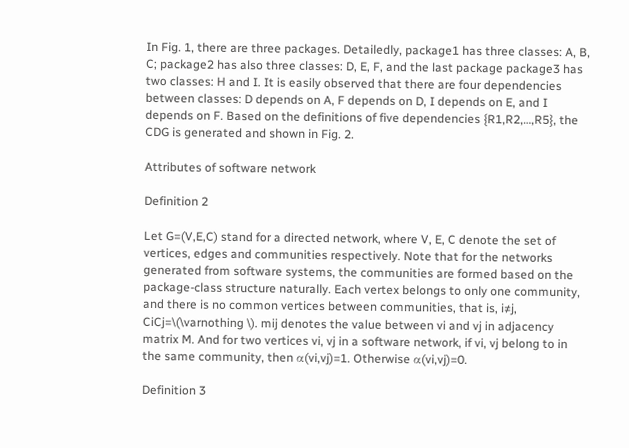In Fig. 1, there are three packages. Detailedly, package1 has three classes: A, B, C; package2 has also three classes: D, E, F, and the last package package3 has two classes: H and I. It is easily observed that there are four dependencies between classes: D depends on A, F depends on D, I depends on E, and I depends on F. Based on the definitions of five dependencies {R1,R2,…,R5}, the CDG is generated and shown in Fig. 2.

Attributes of software network

Definition 2

Let G=(V,E,C) stand for a directed network, where V, E, C denote the set of vertices, edges and communities respectively. Note that for the networks generated from software systems, the communities are formed based on the package-class structure naturally. Each vertex belongs to only one community, and there is no common vertices between communities, that is, i≠j, CiCj=\(\varnothing \). mij denotes the value between vi and vj in adjacency matrix M. And for two vertices vi, vj in a software network, if vi, vj belong to in the same community, then α(vi,vj)=1. Otherwise α(vi,vj)=0.

Definition 3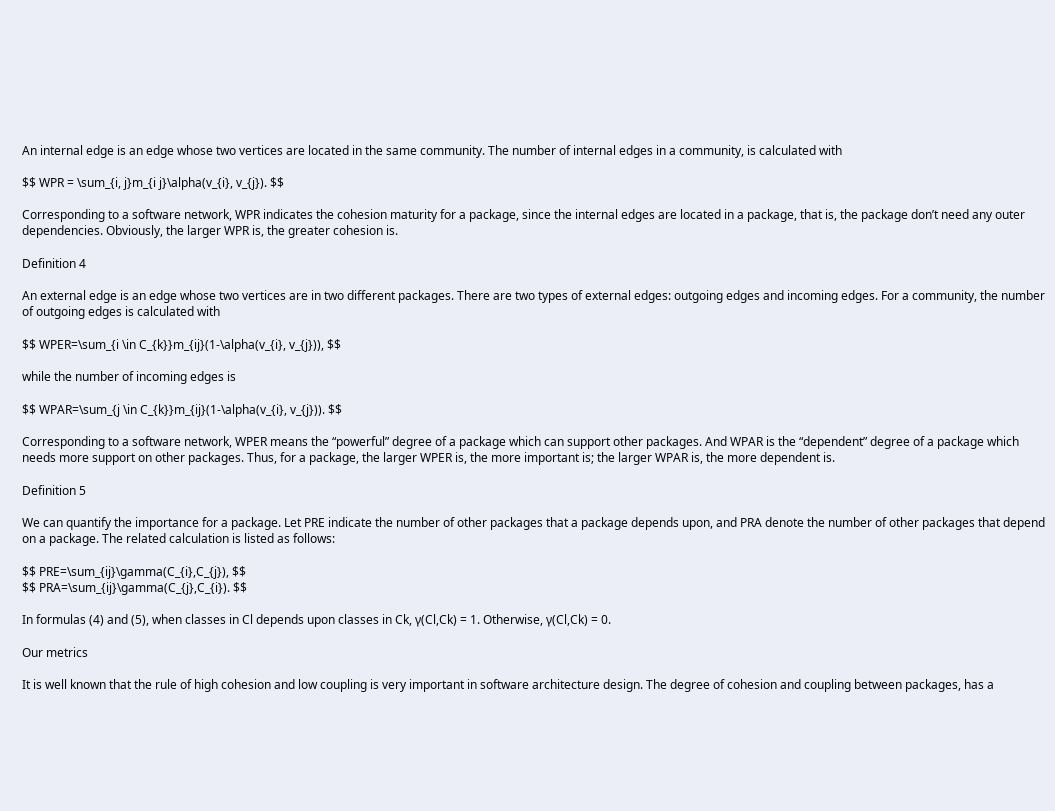An internal edge is an edge whose two vertices are located in the same community. The number of internal edges in a community, is calculated with

$$ WPR = \sum_{i, j}m_{i j}\alpha(v_{i}, v_{j}). $$

Corresponding to a software network, WPR indicates the cohesion maturity for a package, since the internal edges are located in a package, that is, the package don’t need any outer dependencies. Obviously, the larger WPR is, the greater cohesion is.

Definition 4

An external edge is an edge whose two vertices are in two different packages. There are two types of external edges: outgoing edges and incoming edges. For a community, the number of outgoing edges is calculated with

$$ WPER=\sum_{i \in C_{k}}m_{ij}(1-\alpha(v_{i}, v_{j})), $$

while the number of incoming edges is

$$ WPAR=\sum_{j \in C_{k}}m_{ij}(1-\alpha(v_{i}, v_{j})). $$

Corresponding to a software network, WPER means the “powerful” degree of a package which can support other packages. And WPAR is the “dependent” degree of a package which needs more support on other packages. Thus, for a package, the larger WPER is, the more important is; the larger WPAR is, the more dependent is.

Definition 5

We can quantify the importance for a package. Let PRE indicate the number of other packages that a package depends upon, and PRA denote the number of other packages that depend on a package. The related calculation is listed as follows:

$$ PRE=\sum_{ij}\gamma(C_{i},C_{j}), $$
$$ PRA=\sum_{ij}\gamma(C_{j},C_{i}). $$

In formulas (4) and (5), when classes in Cl depends upon classes in Ck, γ(Cl,Ck) = 1. Otherwise, γ(Cl,Ck) = 0.

Our metrics

It is well known that the rule of high cohesion and low coupling is very important in software architecture design. The degree of cohesion and coupling between packages, has a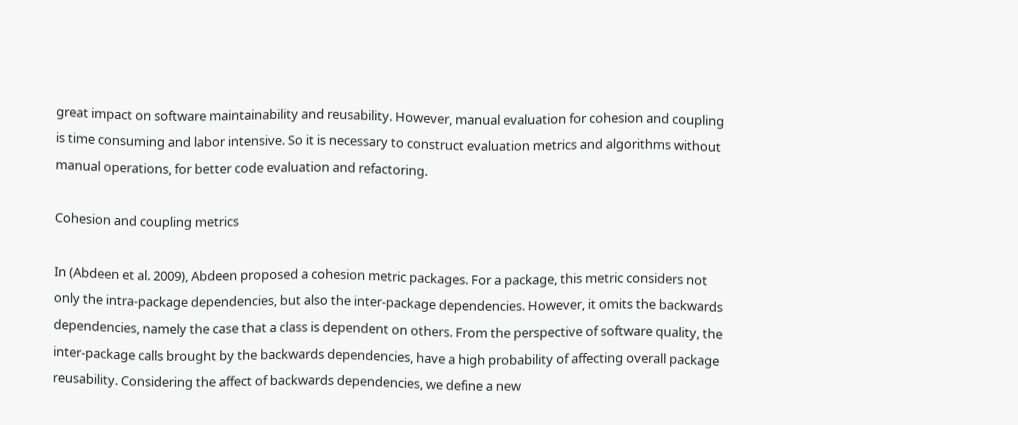great impact on software maintainability and reusability. However, manual evaluation for cohesion and coupling is time consuming and labor intensive. So it is necessary to construct evaluation metrics and algorithms without manual operations, for better code evaluation and refactoring.

Cohesion and coupling metrics

In (Abdeen et al. 2009), Abdeen proposed a cohesion metric packages. For a package, this metric considers not only the intra-package dependencies, but also the inter-package dependencies. However, it omits the backwards dependencies, namely the case that a class is dependent on others. From the perspective of software quality, the inter-package calls brought by the backwards dependencies, have a high probability of affecting overall package reusability. Considering the affect of backwards dependencies, we define a new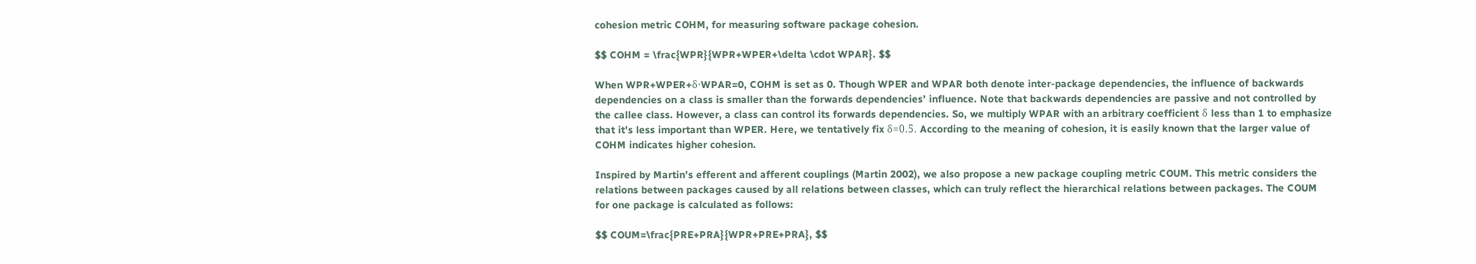cohesion metric COHM, for measuring software package cohesion.

$$ COHM = \frac{WPR}{WPR+WPER+\delta \cdot WPAR}. $$

When WPR+WPER+δ·WPAR=0, COHM is set as 0. Though WPER and WPAR both denote inter-package dependencies, the influence of backwards dependencies on a class is smaller than the forwards dependencies’ influence. Note that backwards dependencies are passive and not controlled by the callee class. However, a class can control its forwards dependencies. So, we multiply WPAR with an arbitrary coefficient δ less than 1 to emphasize that it’s less important than WPER. Here, we tentatively fix δ=0.5. According to the meaning of cohesion, it is easily known that the larger value of COHM indicates higher cohesion.

Inspired by Martin’s efferent and afferent couplings (Martin 2002), we also propose a new package coupling metric COUM. This metric considers the relations between packages caused by all relations between classes, which can truly reflect the hierarchical relations between packages. The COUM for one package is calculated as follows:

$$ COUM=\frac{PRE+PRA}{WPR+PRE+PRA}, $$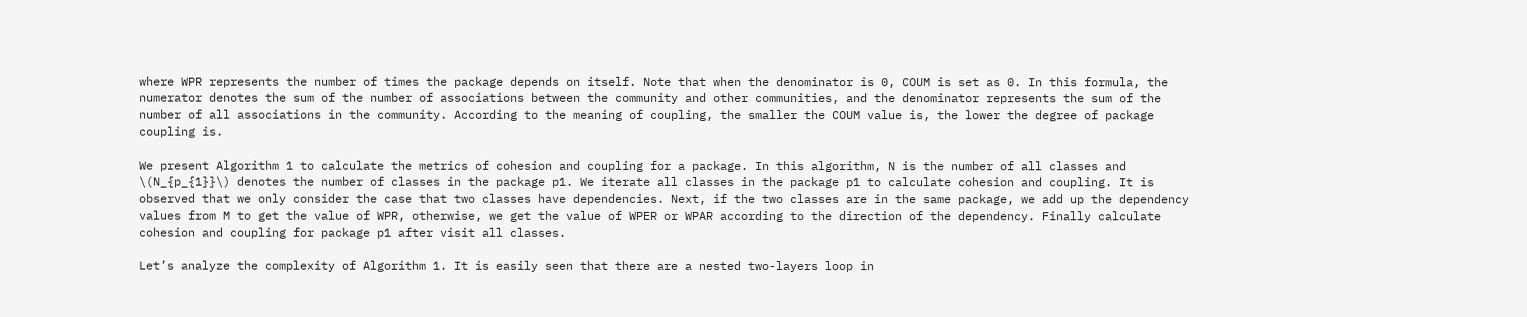where WPR represents the number of times the package depends on itself. Note that when the denominator is 0, COUM is set as 0. In this formula, the numerator denotes the sum of the number of associations between the community and other communities, and the denominator represents the sum of the number of all associations in the community. According to the meaning of coupling, the smaller the COUM value is, the lower the degree of package coupling is.

We present Algorithm 1 to calculate the metrics of cohesion and coupling for a package. In this algorithm, N is the number of all classes and \(N_{p_{1}}\) denotes the number of classes in the package p1. We iterate all classes in the package p1 to calculate cohesion and coupling. It is observed that we only consider the case that two classes have dependencies. Next, if the two classes are in the same package, we add up the dependency values from M to get the value of WPR, otherwise, we get the value of WPER or WPAR according to the direction of the dependency. Finally calculate cohesion and coupling for package p1 after visit all classes.

Let’s analyze the complexity of Algorithm 1. It is easily seen that there are a nested two-layers loop in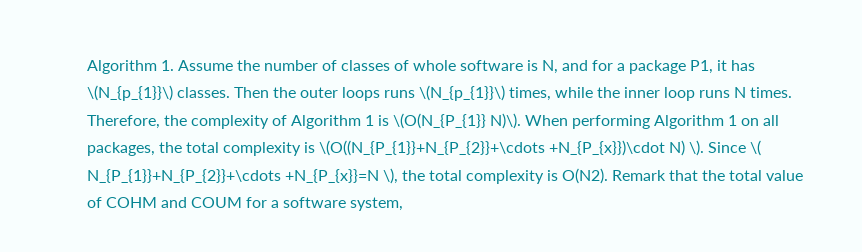Algorithm 1. Assume the number of classes of whole software is N, and for a package P1, it has \(N_{p_{1}}\) classes. Then the outer loops runs \(N_{p_{1}}\) times, while the inner loop runs N times. Therefore, the complexity of Algorithm 1 is \(O(N_{P_{1}} N)\). When performing Algorithm 1 on all packages, the total complexity is \(O((N_{P_{1}}+N_{P_{2}}+\cdots +N_{P_{x}})\cdot N) \). Since \( N_{P_{1}}+N_{P_{2}}+\cdots +N_{P_{x}}=N \), the total complexity is O(N2). Remark that the total value of COHM and COUM for a software system,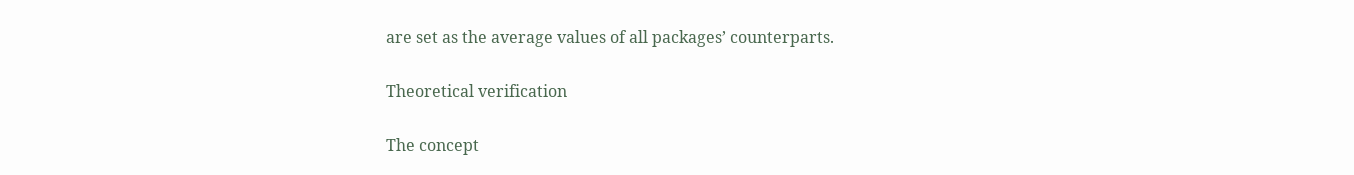are set as the average values of all packages’ counterparts.

Theoretical verification

The concept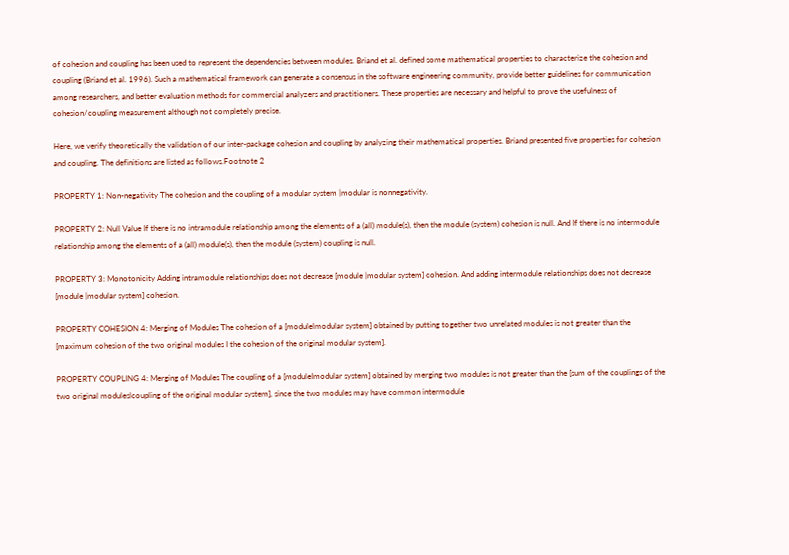of cohesion and coupling has been used to represent the dependencies between modules. Briand et al. defined some mathematical properties to characterize the cohesion and coupling (Briand et al. 1996). Such a mathematical framework can generate a consensus in the software engineering community, provide better guidelines for communication among researchers, and better evaluation methods for commercial analyzers and practitioners. These properties are necessary and helpful to prove the usefulness of cohesion/coupling measurement although not completely precise.

Here, we verify theoretically the validation of our inter-package cohesion and coupling by analyzing their mathematical properties. Briand presented five properties for cohesion and coupling. The definitions are listed as follows.Footnote 2

PROPERTY 1: Non-negativity The cohesion and the coupling of a modular system |modular is nonnegativity.

PROPERTY 2: Null Value If there is no intramodule relationship among the elements of a (all) module(s), then the module (system) cohesion is null. And If there is no intermodule relationship among the elements of a (all) module(s), then the module (system) coupling is null.

PROPERTY 3: Monotonicity Adding intramodule relationships does not decrease [module |modular system] cohesion. And adding intermodule relationships does not decrease [module |modular system] cohesion.

PROPERTY COHESION 4: Merging of Modules The cohesion of a [modulelmodular system] obtained by putting together two unrelated modules is not greater than the [maximum cohesion of the two original modules I the cohesion of the original modular system].

PROPERTY COUPLING 4: Merging of Modules The coupling of a [moduleImodular system] obtained by merging two modules is not greater than the [sum of the couplings of the two original moduleslcoupling of the original modular system], since the two modules may have common intermodule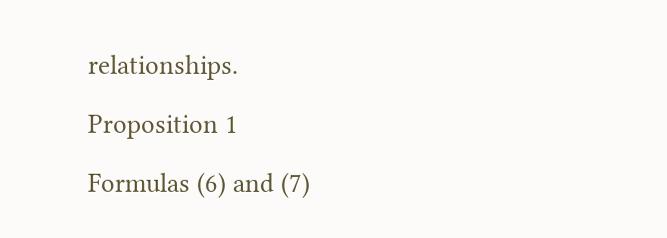relationships.

Proposition 1

Formulas (6) and (7)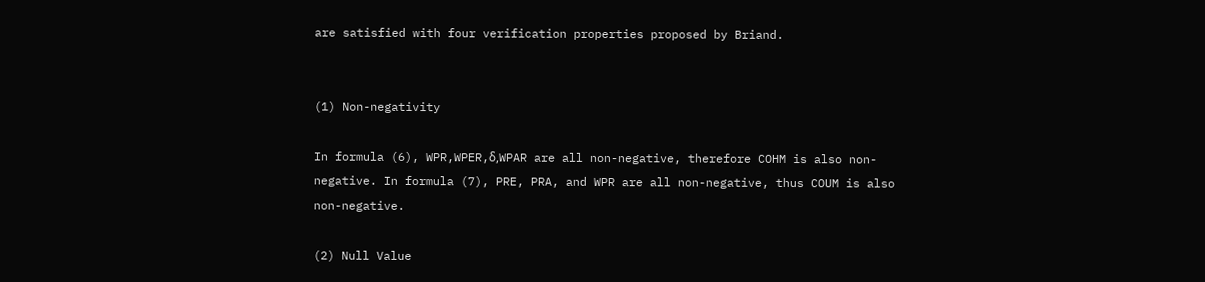are satisfied with four verification properties proposed by Briand.


(1) Non-negativity

In formula (6), WPR,WPER,δ,WPAR are all non-negative, therefore COHM is also non-negative. In formula (7), PRE, PRA, and WPR are all non-negative, thus COUM is also non-negative.

(2) Null Value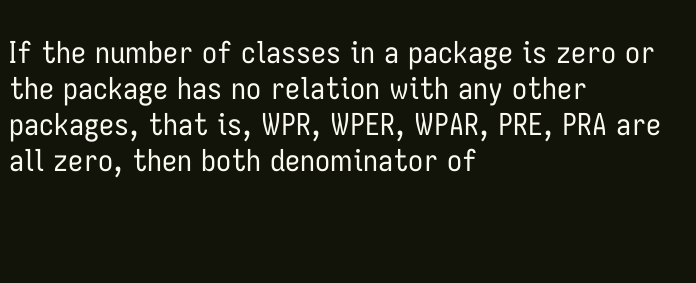If the number of classes in a package is zero or the package has no relation with any other packages, that is, WPR, WPER, WPAR, PRE, PRA are all zero, then both denominator of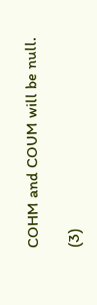COHM and COUM will be null.

(3)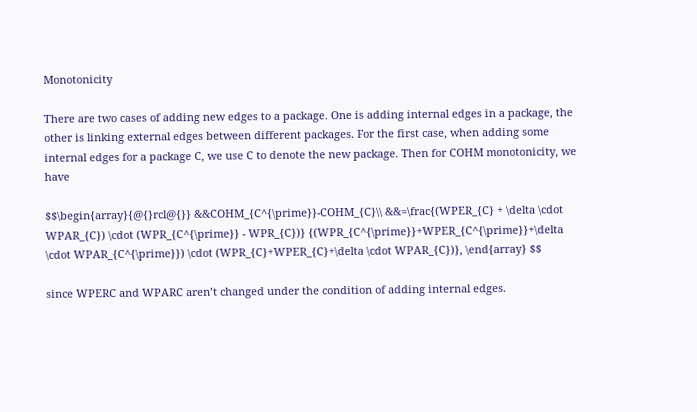Monotonicity

There are two cases of adding new edges to a package. One is adding internal edges in a package, the other is linking external edges between different packages. For the first case, when adding some internal edges for a package C, we use C to denote the new package. Then for COHM monotonicity, we have

$$\begin{array}{@{}rcl@{}} &&COHM_{C^{\prime}}-COHM_{C}\\ &&=\frac{(WPER_{C} + \delta \cdot WPAR_{C}) \cdot (WPR_{C^{\prime}} - WPR_{C})} {(WPR_{C^{\prime}}+WPER_{C^{\prime}}+\delta \cdot WPAR_{C^{\prime}}) \cdot (WPR_{C}+WPER_{C}+\delta \cdot WPAR_{C})}, \end{array} $$

since WPERC and WPARC aren’t changed under the condition of adding internal edges.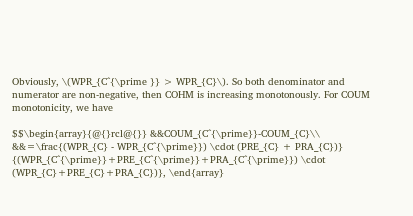Obviously, \(WPR_{C^{\prime }} > WPR_{C}\). So both denominator and numerator are non-negative, then COHM is increasing monotonously. For COUM monotonicity, we have

$$\begin{array}{@{}rcl@{}} &&COUM_{C^{\prime}}-COUM_{C}\\ &&=\frac{(WPR_{C} - WPR_{C^{\prime}}) \cdot (PRE_{C} + PRA_{C})} {(WPR_{C^{\prime}}+PRE_{C^{\prime}}+PRA_{C^{\prime}}) \cdot (WPR_{C}+PRE_{C}+PRA_{C})}, \end{array}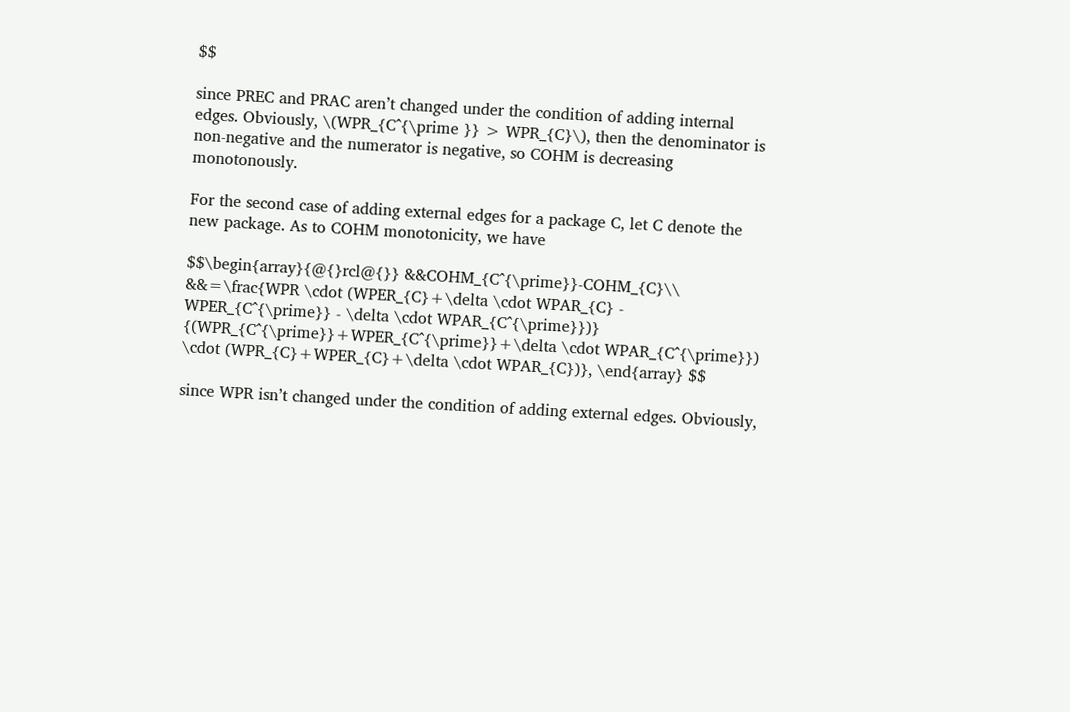$$

since PREC and PRAC aren’t changed under the condition of adding internal edges. Obviously, \(WPR_{C^{\prime }} > WPR_{C}\), then the denominator is non-negative and the numerator is negative, so COHM is decreasing monotonously.

For the second case of adding external edges for a package C, let C denote the new package. As to COHM monotonicity, we have

$$\begin{array}{@{}rcl@{}} &&COHM_{C^{\prime}}-COHM_{C}\\ &&=\frac{WPR \cdot (WPER_{C}+\delta \cdot WPAR_{C} - WPER_{C^{\prime}} - \delta \cdot WPAR_{C^{\prime}})} {(WPR_{C^{\prime}}+WPER_{C^{\prime}}+\delta \cdot WPAR_{C^{\prime}}) \cdot (WPR_{C}+WPER_{C}+\delta \cdot WPAR_{C})}, \end{array} $$

since WPR isn’t changed under the condition of adding external edges. Obviously,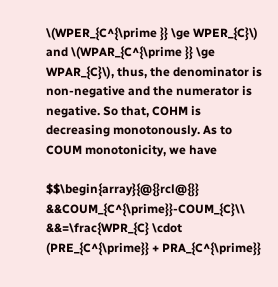\(WPER_{C^{\prime }} \ge WPER_{C}\) and \(WPAR_{C^{\prime }} \ge WPAR_{C}\), thus, the denominator is non-negative and the numerator is negative. So that, COHM is decreasing monotonously. As to COUM monotonicity, we have

$$\begin{array}{@{}rcl@{}} &&COUM_{C^{\prime}}-COUM_{C}\\ &&=\frac{WPR_{C} \cdot (PRE_{C^{\prime}} + PRA_{C^{\prime}}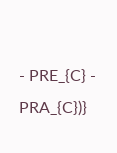- PRE_{C} - PRA_{C})}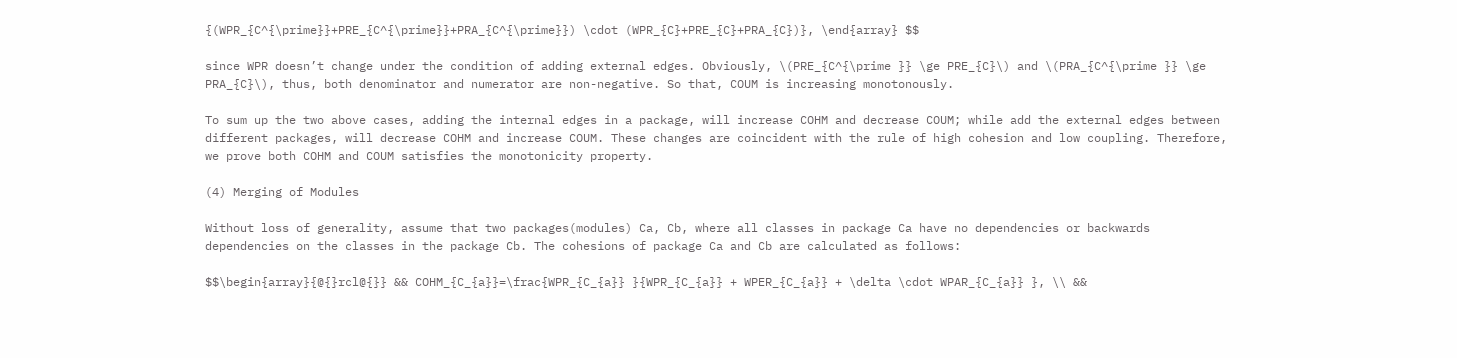{(WPR_{C^{\prime}}+PRE_{C^{\prime}}+PRA_{C^{\prime}}) \cdot (WPR_{C}+PRE_{C}+PRA_{C})}, \end{array} $$

since WPR doesn’t change under the condition of adding external edges. Obviously, \(PRE_{C^{\prime }} \ge PRE_{C}\) and \(PRA_{C^{\prime }} \ge PRA_{C}\), thus, both denominator and numerator are non-negative. So that, COUM is increasing monotonously.

To sum up the two above cases, adding the internal edges in a package, will increase COHM and decrease COUM; while add the external edges between different packages, will decrease COHM and increase COUM. These changes are coincident with the rule of high cohesion and low coupling. Therefore, we prove both COHM and COUM satisfies the monotonicity property.

(4) Merging of Modules

Without loss of generality, assume that two packages(modules) Ca, Cb, where all classes in package Ca have no dependencies or backwards dependencies on the classes in the package Cb. The cohesions of package Ca and Cb are calculated as follows:

$$\begin{array}{@{}rcl@{}} && COHM_{C_{a}}=\frac{WPR_{C_{a}} }{WPR_{C_{a}} + WPER_{C_{a}} + \delta \cdot WPAR_{C_{a}} }, \\ &&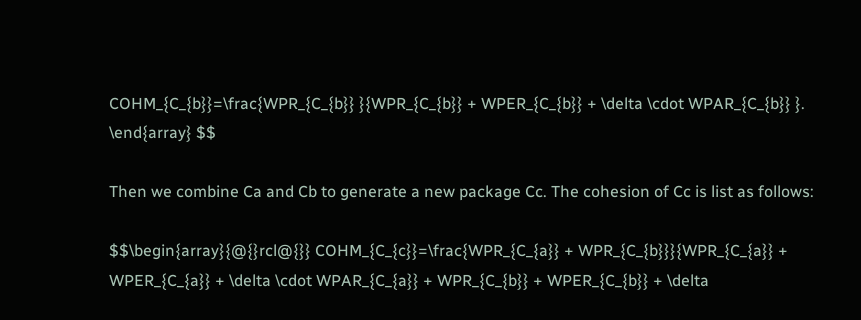COHM_{C_{b}}=\frac{WPR_{C_{b}} }{WPR_{C_{b}} + WPER_{C_{b}} + \delta \cdot WPAR_{C_{b}} }. \end{array} $$

Then we combine Ca and Cb to generate a new package Cc. The cohesion of Cc is list as follows:

$$\begin{array}{@{}rcl@{}} COHM_{C_{c}}=\frac{WPR_{C_{a}} + WPR_{C_{b}}}{WPR_{C_{a}} + WPER_{C_{a}} + \delta \cdot WPAR_{C_{a}} + WPR_{C_{b}} + WPER_{C_{b}} + \delta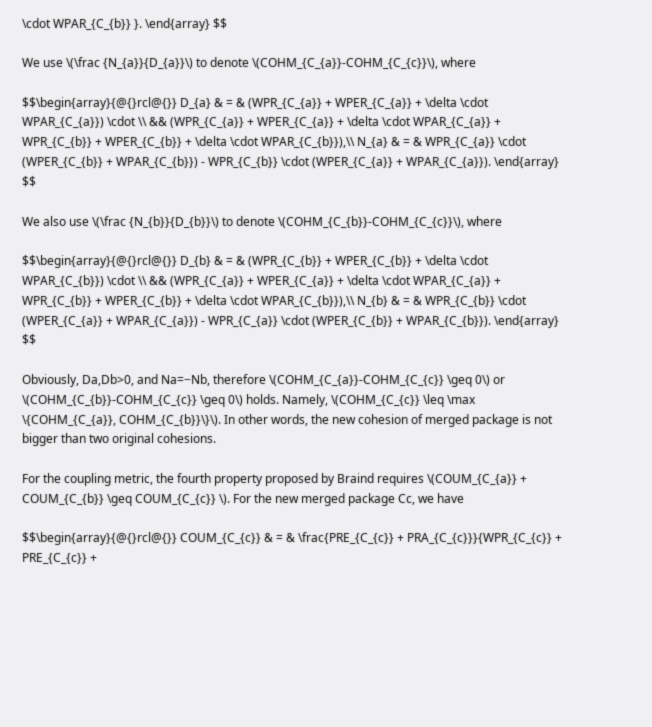\cdot WPAR_{C_{b}} }. \end{array} $$

We use \(\frac {N_{a}}{D_{a}}\) to denote \(COHM_{C_{a}}-COHM_{C_{c}}\), where

$$\begin{array}{@{}rcl@{}} D_{a} & = & (WPR_{C_{a}} + WPER_{C_{a}} + \delta \cdot WPAR_{C_{a}}) \cdot \\ && (WPR_{C_{a}} + WPER_{C_{a}} + \delta \cdot WPAR_{C_{a}} + WPR_{C_{b}} + WPER_{C_{b}} + \delta \cdot WPAR_{C_{b}}),\\ N_{a} & = & WPR_{C_{a}} \cdot (WPER_{C_{b}} + WPAR_{C_{b}}) - WPR_{C_{b}} \cdot (WPER_{C_{a}} + WPAR_{C_{a}}). \end{array} $$

We also use \(\frac {N_{b}}{D_{b}}\) to denote \(COHM_{C_{b}}-COHM_{C_{c}}\), where

$$\begin{array}{@{}rcl@{}} D_{b} & = & (WPR_{C_{b}} + WPER_{C_{b}} + \delta \cdot WPAR_{C_{b}}) \cdot \\ && (WPR_{C_{a}} + WPER_{C_{a}} + \delta \cdot WPAR_{C_{a}} + WPR_{C_{b}} + WPER_{C_{b}} + \delta \cdot WPAR_{C_{b}}),\\ N_{b} & = & WPR_{C_{b}} \cdot (WPER_{C_{a}} + WPAR_{C_{a}}) - WPR_{C_{a}} \cdot (WPER_{C_{b}} + WPAR_{C_{b}}). \end{array} $$

Obviously, Da,Db>0, and Na=−Nb, therefore \(COHM_{C_{a}}-COHM_{C_{c}} \geq 0\) or \(COHM_{C_{b}}-COHM_{C_{c}} \geq 0\) holds. Namely, \(COHM_{C_{c}} \leq \max \{COHM_{C_{a}}, COHM_{C_{b}}\}\). In other words, the new cohesion of merged package is not bigger than two original cohesions.

For the coupling metric, the fourth property proposed by Braind requires \(COUM_{C_{a}} + COUM_{C_{b}} \geq COUM_{C_{c}} \). For the new merged package Cc, we have

$$\begin{array}{@{}rcl@{}} COUM_{C_{c}} & = & \frac{PRE_{C_{c}} + PRA_{C_{c}}}{WPR_{C_{c}} + PRE_{C_{c}} +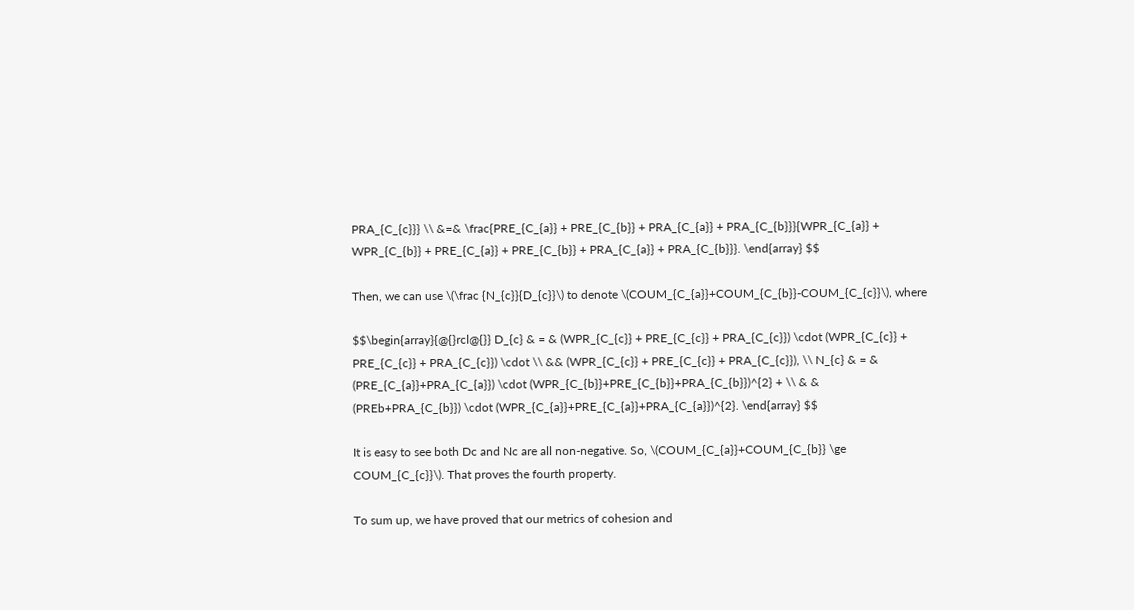PRA_{C_{c}}} \\ &=& \frac{PRE_{C_{a}} + PRE_{C_{b}} + PRA_{C_{a}} + PRA_{C_{b}}}{WPR_{C_{a}} + WPR_{C_{b}} + PRE_{C_{a}} + PRE_{C_{b}} + PRA_{C_{a}} + PRA_{C_{b}}}. \end{array} $$

Then, we can use \(\frac {N_{c}}{D_{c}}\) to denote \(COUM_{C_{a}}+COUM_{C_{b}}-COUM_{C_{c}}\), where

$$\begin{array}{@{}rcl@{}} D_{c} & = & (WPR_{C_{c}} + PRE_{C_{c}} + PRA_{C_{c}}) \cdot (WPR_{C_{c}} + PRE_{C_{c}} + PRA_{C_{c}}) \cdot \\ && (WPR_{C_{c}} + PRE_{C_{c}} + PRA_{C_{c}}), \\ N_{c} & = & (PRE_{C_{a}}+PRA_{C_{a}}) \cdot (WPR_{C_{b}}+PRE_{C_{b}}+PRA_{C_{b}})^{2} + \\ & & (PREb+PRA_{C_{b}}) \cdot (WPR_{C_{a}}+PRE_{C_{a}}+PRA_{C_{a}})^{2}. \end{array} $$

It is easy to see both Dc and Nc are all non-negative. So, \(COUM_{C_{a}}+COUM_{C_{b}} \ge COUM_{C_{c}}\). That proves the fourth property.

To sum up, we have proved that our metrics of cohesion and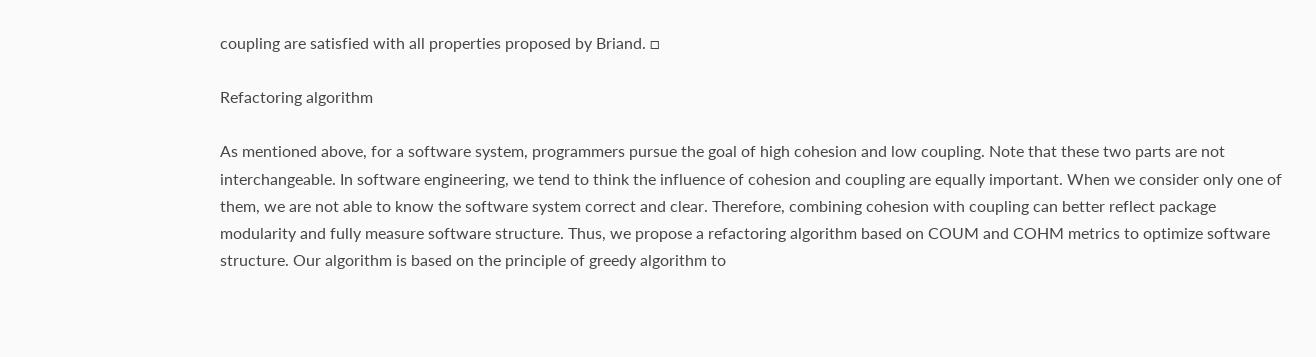coupling are satisfied with all properties proposed by Briand. □

Refactoring algorithm

As mentioned above, for a software system, programmers pursue the goal of high cohesion and low coupling. Note that these two parts are not interchangeable. In software engineering, we tend to think the influence of cohesion and coupling are equally important. When we consider only one of them, we are not able to know the software system correct and clear. Therefore, combining cohesion with coupling can better reflect package modularity and fully measure software structure. Thus, we propose a refactoring algorithm based on COUM and COHM metrics to optimize software structure. Our algorithm is based on the principle of greedy algorithm to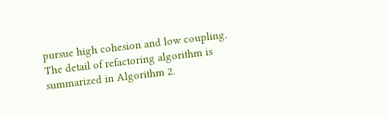pursue high cohesion and low coupling. The detail of refactoring algorithm is summarized in Algorithm 2.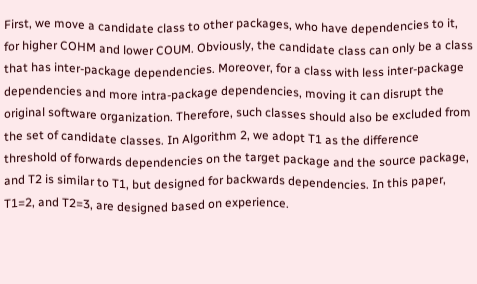First, we move a candidate class to other packages, who have dependencies to it, for higher COHM and lower COUM. Obviously, the candidate class can only be a class that has inter-package dependencies. Moreover, for a class with less inter-package dependencies and more intra-package dependencies, moving it can disrupt the original software organization. Therefore, such classes should also be excluded from the set of candidate classes. In Algorithm 2, we adopt T1 as the difference threshold of forwards dependencies on the target package and the source package, and T2 is similar to T1, but designed for backwards dependencies. In this paper, T1=2, and T2=3, are designed based on experience.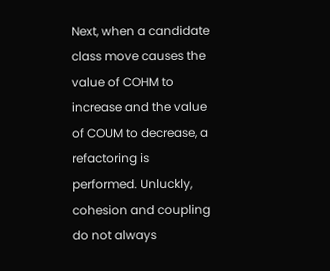Next, when a candidate class move causes the value of COHM to increase and the value of COUM to decrease, a refactoring is performed. Unluckly, cohesion and coupling do not always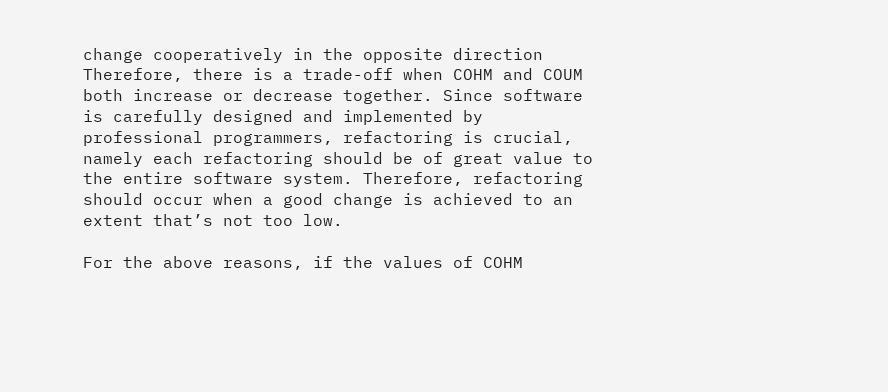change cooperatively in the opposite direction Therefore, there is a trade-off when COHM and COUM both increase or decrease together. Since software is carefully designed and implemented by professional programmers, refactoring is crucial, namely each refactoring should be of great value to the entire software system. Therefore, refactoring should occur when a good change is achieved to an extent that’s not too low.

For the above reasons, if the values of COHM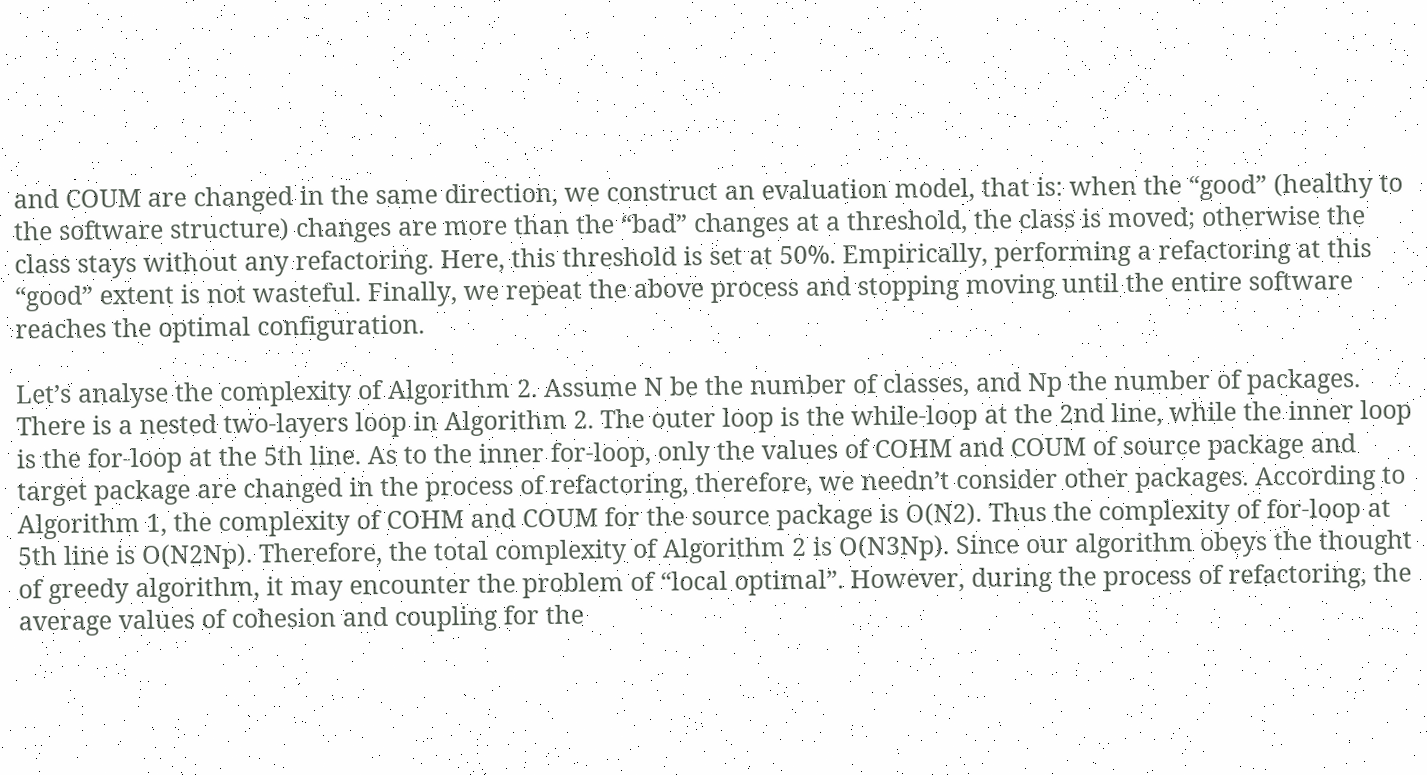and COUM are changed in the same direction, we construct an evaluation model, that is: when the “good” (healthy to the software structure) changes are more than the “bad” changes at a threshold, the class is moved; otherwise the class stays without any refactoring. Here, this threshold is set at 50%. Empirically, performing a refactoring at this “good” extent is not wasteful. Finally, we repeat the above process and stopping moving until the entire software reaches the optimal configuration.

Let’s analyse the complexity of Algorithm 2. Assume N be the number of classes, and Np the number of packages. There is a nested two-layers loop in Algorithm 2. The outer loop is the while-loop at the 2nd line, while the inner loop is the for-loop at the 5th line. As to the inner for-loop, only the values of COHM and COUM of source package and target package are changed in the process of refactoring, therefore, we needn’t consider other packages. According to Algorithm 1, the complexity of COHM and COUM for the source package is O(N2). Thus the complexity of for-loop at 5th line is O(N2Np). Therefore, the total complexity of Algorithm 2 is O(N3Np). Since our algorithm obeys the thought of greedy algorithm, it may encounter the problem of “local optimal”. However, during the process of refactoring, the average values of cohesion and coupling for the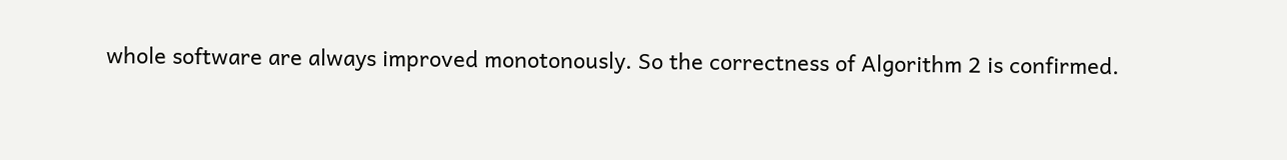whole software are always improved monotonously. So the correctness of Algorithm 2 is confirmed.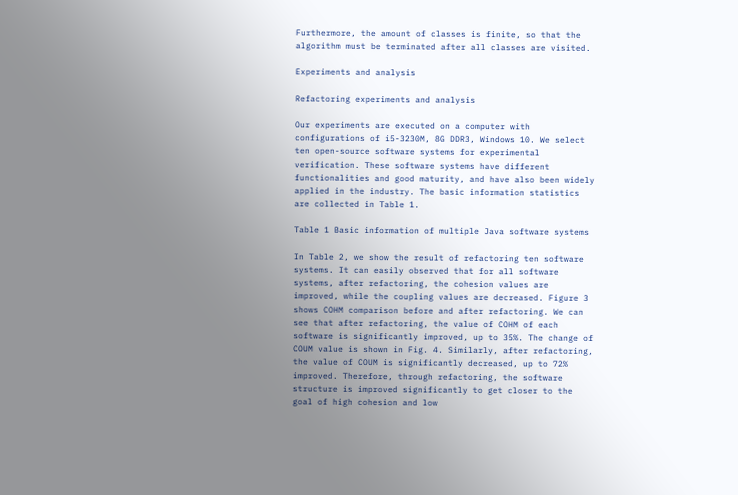Furthermore, the amount of classes is finite, so that the algorithm must be terminated after all classes are visited.

Experiments and analysis

Refactoring experiments and analysis

Our experiments are executed on a computer with configurations of i5-3230M, 8G DDR3, Windows 10. We select ten open-source software systems for experimental verification. These software systems have different functionalities and good maturity, and have also been widely applied in the industry. The basic information statistics are collected in Table 1.

Table 1 Basic information of multiple Java software systems

In Table 2, we show the result of refactoring ten software systems. It can easily observed that for all software systems, after refactoring, the cohesion values are improved, while the coupling values are decreased. Figure 3 shows COHM comparison before and after refactoring. We can see that after refactoring, the value of COHM of each software is significantly improved, up to 35%. The change of COUM value is shown in Fig. 4. Similarly, after refactoring, the value of COUM is significantly decreased, up to 72% improved. Therefore, through refactoring, the software structure is improved significantly to get closer to the goal of high cohesion and low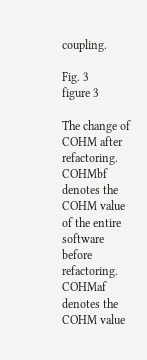coupling.

Fig. 3
figure 3

The change of COHM after refactoring. COHMbf denotes the COHM value of the entire software before refactoring. COHMaf denotes the COHM value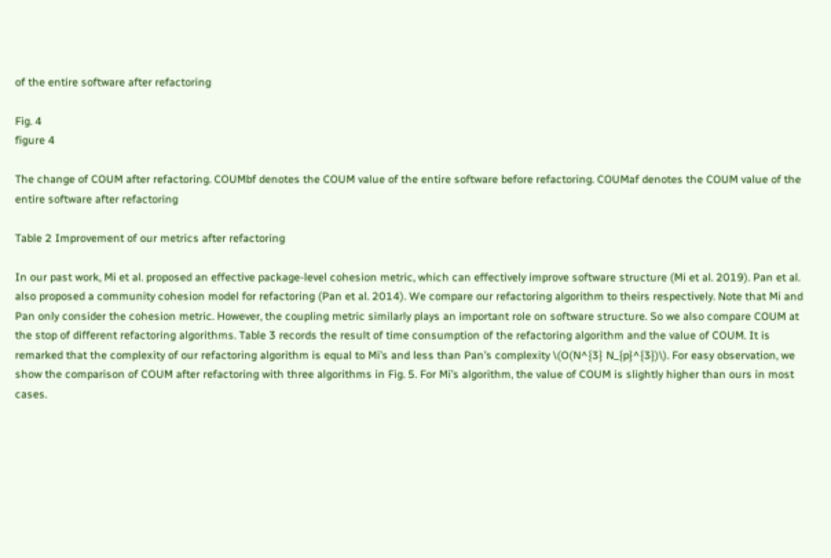of the entire software after refactoring

Fig. 4
figure 4

The change of COUM after refactoring. COUMbf denotes the COUM value of the entire software before refactoring. COUMaf denotes the COUM value of the entire software after refactoring

Table 2 Improvement of our metrics after refactoring

In our past work, Mi et al. proposed an effective package-level cohesion metric, which can effectively improve software structure (Mi et al. 2019). Pan et al. also proposed a community cohesion model for refactoring (Pan et al. 2014). We compare our refactoring algorithm to theirs respectively. Note that Mi and Pan only consider the cohesion metric. However, the coupling metric similarly plays an important role on software structure. So we also compare COUM at the stop of different refactoring algorithms. Table 3 records the result of time consumption of the refactoring algorithm and the value of COUM. It is remarked that the complexity of our refactoring algorithm is equal to Mi’s and less than Pan’s complexity \(O(N^{3} N_{p}^{3})\). For easy observation, we show the comparison of COUM after refactoring with three algorithms in Fig. 5. For Mi’s algorithm, the value of COUM is slightly higher than ours in most cases.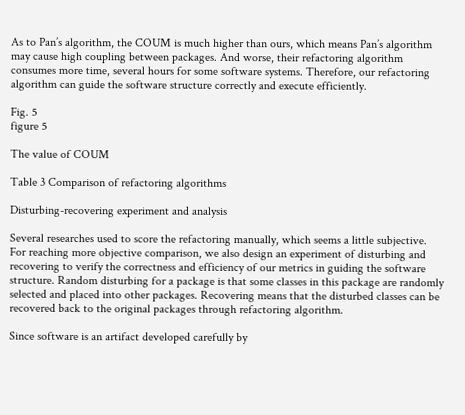As to Pan’s algorithm, the COUM is much higher than ours, which means Pan’s algorithm may cause high coupling between packages. And worse, their refactoring algorithm consumes more time, several hours for some software systems. Therefore, our refactoring algorithm can guide the software structure correctly and execute efficiently.

Fig. 5
figure 5

The value of COUM

Table 3 Comparison of refactoring algorithms

Disturbing-recovering experiment and analysis

Several researches used to score the refactoring manually, which seems a little subjective. For reaching more objective comparison, we also design an experiment of disturbing and recovering to verify the correctness and efficiency of our metrics in guiding the software structure. Random disturbing for a package is that some classes in this package are randomly selected and placed into other packages. Recovering means that the disturbed classes can be recovered back to the original packages through refactoring algorithm.

Since software is an artifact developed carefully by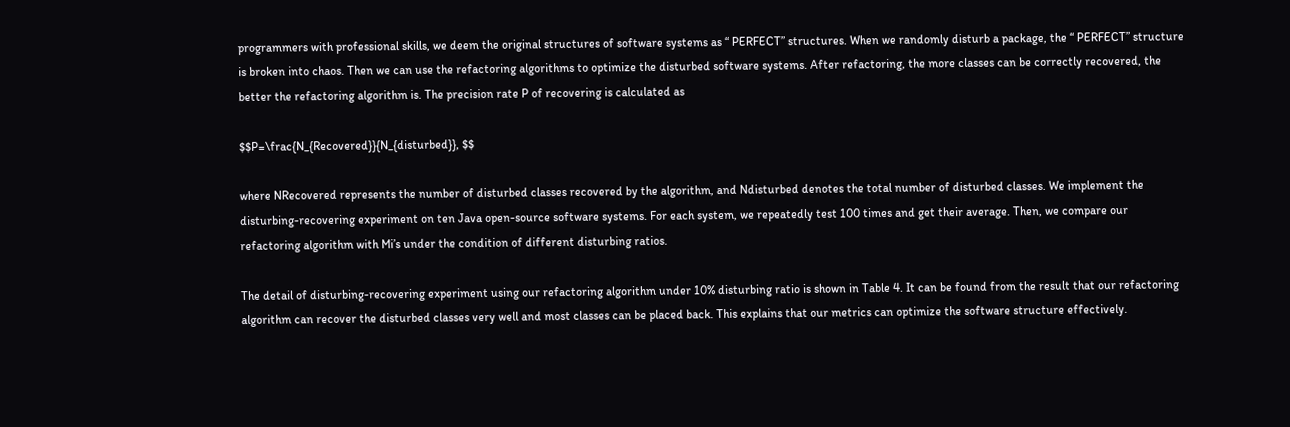programmers with professional skills, we deem the original structures of software systems as “ PERFECT” structures. When we randomly disturb a package, the “ PERFECT” structure is broken into chaos. Then we can use the refactoring algorithms to optimize the disturbed software systems. After refactoring, the more classes can be correctly recovered, the better the refactoring algorithm is. The precision rate P of recovering is calculated as

$$P=\frac{N_{Recovered}}{N_{disturbed}}, $$

where NRecovered represents the number of disturbed classes recovered by the algorithm, and Ndisturbed denotes the total number of disturbed classes. We implement the disturbing-recovering experiment on ten Java open-source software systems. For each system, we repeatedly test 100 times and get their average. Then, we compare our refactoring algorithm with Mi’s under the condition of different disturbing ratios.

The detail of disturbing-recovering experiment using our refactoring algorithm under 10% disturbing ratio is shown in Table 4. It can be found from the result that our refactoring algorithm can recover the disturbed classes very well and most classes can be placed back. This explains that our metrics can optimize the software structure effectively.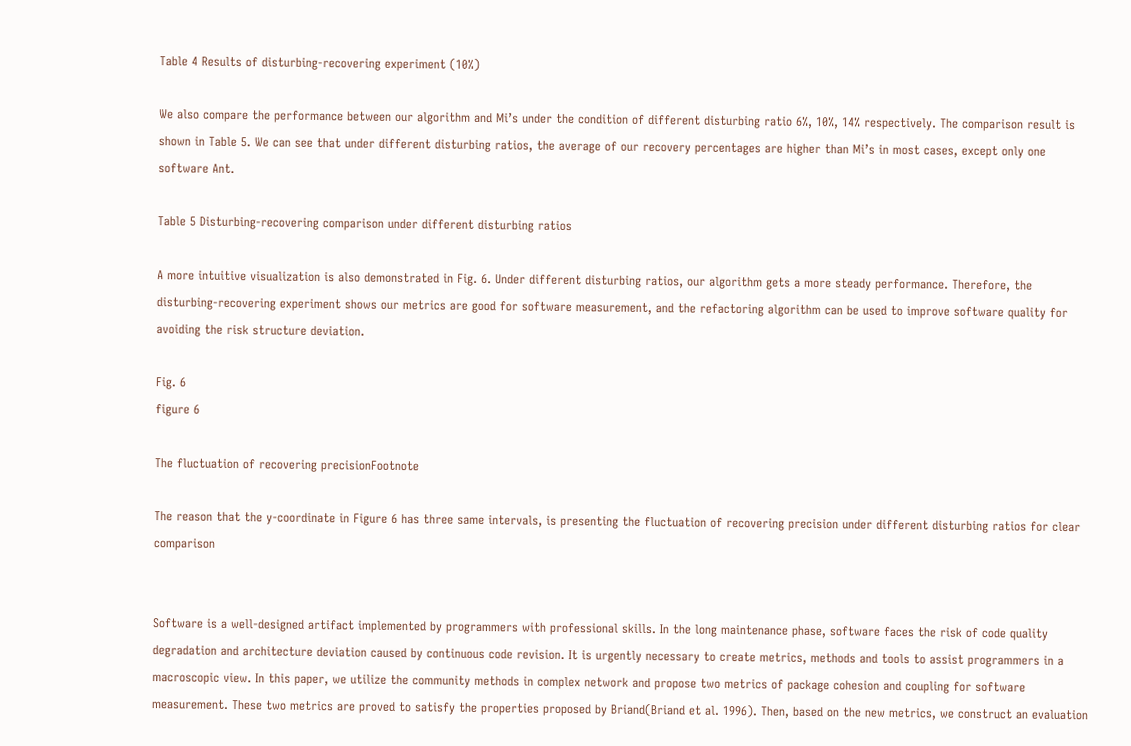Table 4 Results of disturbing-recovering experiment (10%)

We also compare the performance between our algorithm and Mi’s under the condition of different disturbing ratio 6%, 10%, 14% respectively. The comparison result is shown in Table 5. We can see that under different disturbing ratios, the average of our recovery percentages are higher than Mi’s in most cases, except only one software Ant.

Table 5 Disturbing-recovering comparison under different disturbing ratios

A more intuitive visualization is also demonstrated in Fig. 6. Under different disturbing ratios, our algorithm gets a more steady performance. Therefore, the disturbing-recovering experiment shows our metrics are good for software measurement, and the refactoring algorithm can be used to improve software quality for avoiding the risk structure deviation.

Fig. 6
figure 6

The fluctuation of recovering precisionFootnote

The reason that the y-coordinate in Figure 6 has three same intervals, is presenting the fluctuation of recovering precision under different disturbing ratios for clear comparison


Software is a well-designed artifact implemented by programmers with professional skills. In the long maintenance phase, software faces the risk of code quality degradation and architecture deviation caused by continuous code revision. It is urgently necessary to create metrics, methods and tools to assist programmers in a macroscopic view. In this paper, we utilize the community methods in complex network and propose two metrics of package cohesion and coupling for software measurement. These two metrics are proved to satisfy the properties proposed by Briand(Briand et al. 1996). Then, based on the new metrics, we construct an evaluation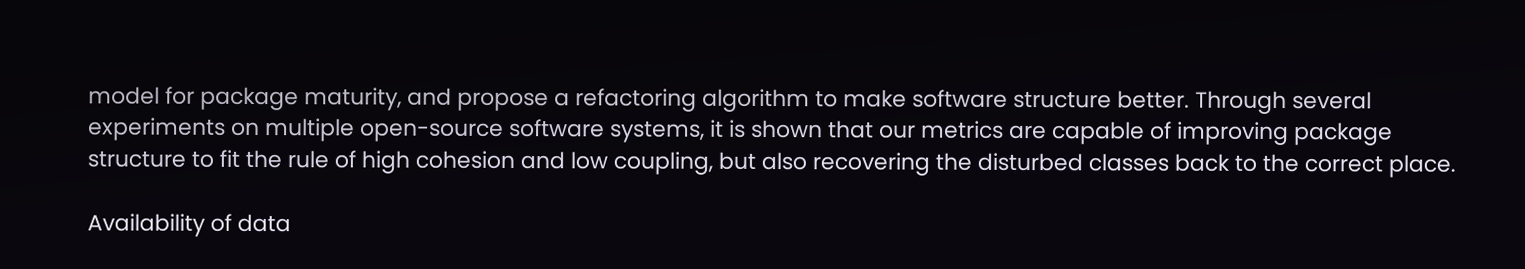model for package maturity, and propose a refactoring algorithm to make software structure better. Through several experiments on multiple open-source software systems, it is shown that our metrics are capable of improving package structure to fit the rule of high cohesion and low coupling, but also recovering the disturbed classes back to the correct place.

Availability of data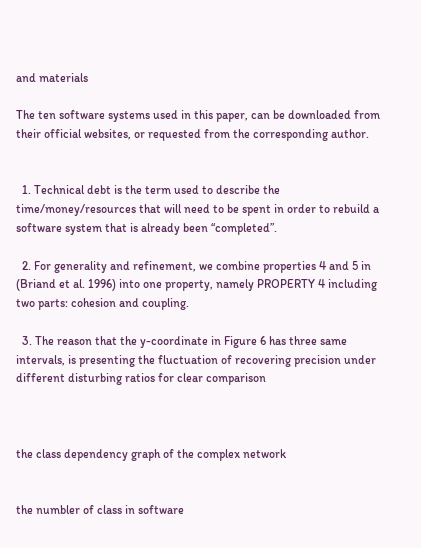and materials

The ten software systems used in this paper, can be downloaded from their official websites, or requested from the corresponding author.


  1. Technical debt is the term used to describe the time/money/resources that will need to be spent in order to rebuild a software system that is already been “completed”.

  2. For generality and refinement, we combine properties 4 and 5 in (Briand et al. 1996) into one property, namely PROPERTY 4 including two parts: cohesion and coupling.

  3. The reason that the y-coordinate in Figure 6 has three same intervals, is presenting the fluctuation of recovering precision under different disturbing ratios for clear comparison



the class dependency graph of the complex network


the numbler of class in software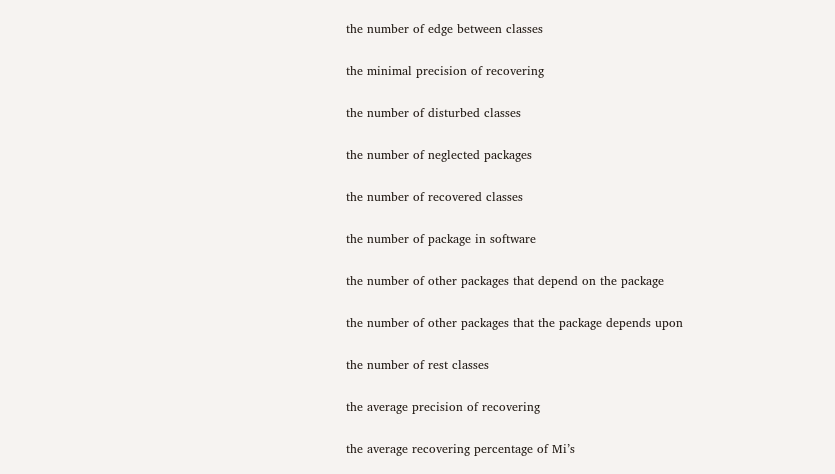the number of edge between classes


the minimal precision of recovering


the number of disturbed classes


the number of neglected packages


the number of recovered classes


the number of package in software


the number of other packages that depend on the package


the number of other packages that the package depends upon


the number of rest classes


the average precision of recovering


the average recovering percentage of Mi’s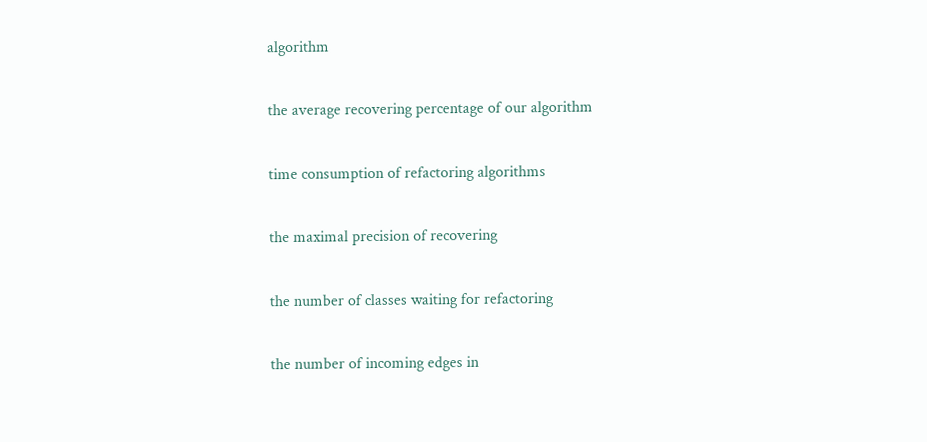algorithm


the average recovering percentage of our algorithm


time consumption of refactoring algorithms


the maximal precision of recovering


the number of classes waiting for refactoring


the number of incoming edges in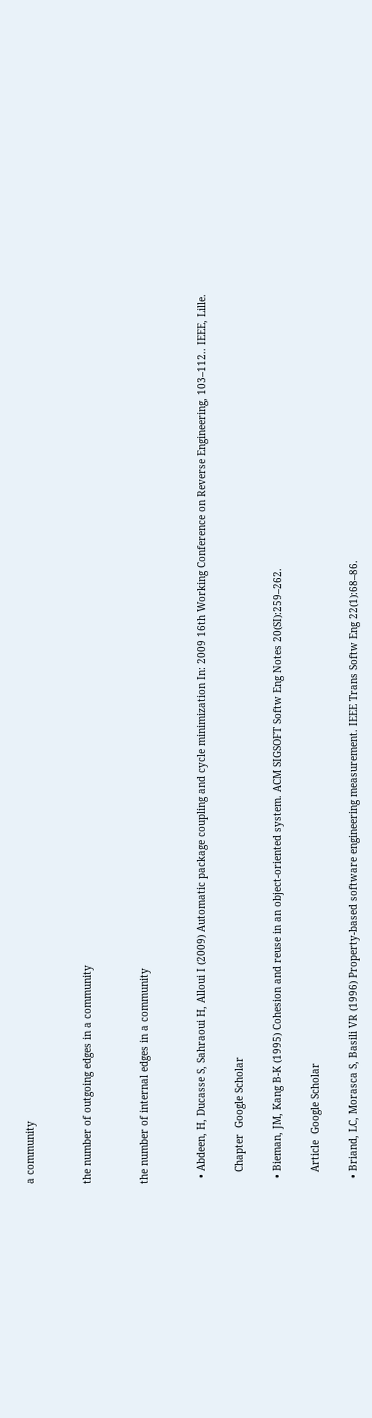a community


the number of outgoing edges in a community


the number of internal edges in a community


  • Abdeen, H, Ducasse S, Sahraoui H, Alloui I (2009) Automatic package coupling and cycle minimization In: 2009 16th Working Conference on Reverse Engineering, 103–112.. IEEE, Lille.

    Chapter  Google Scholar

  • Bieman, JM, Kang B-K (1995) Cohesion and reuse in an object-oriented system. ACM SIGSOFT Softw Eng Notes 20(SI):259–262.

    Article  Google Scholar

  • Briand, LC, Morasca S, Basili VR (1996) Property-based software engineering measurement. IEEE Trans Softw Eng 22(1):68–86.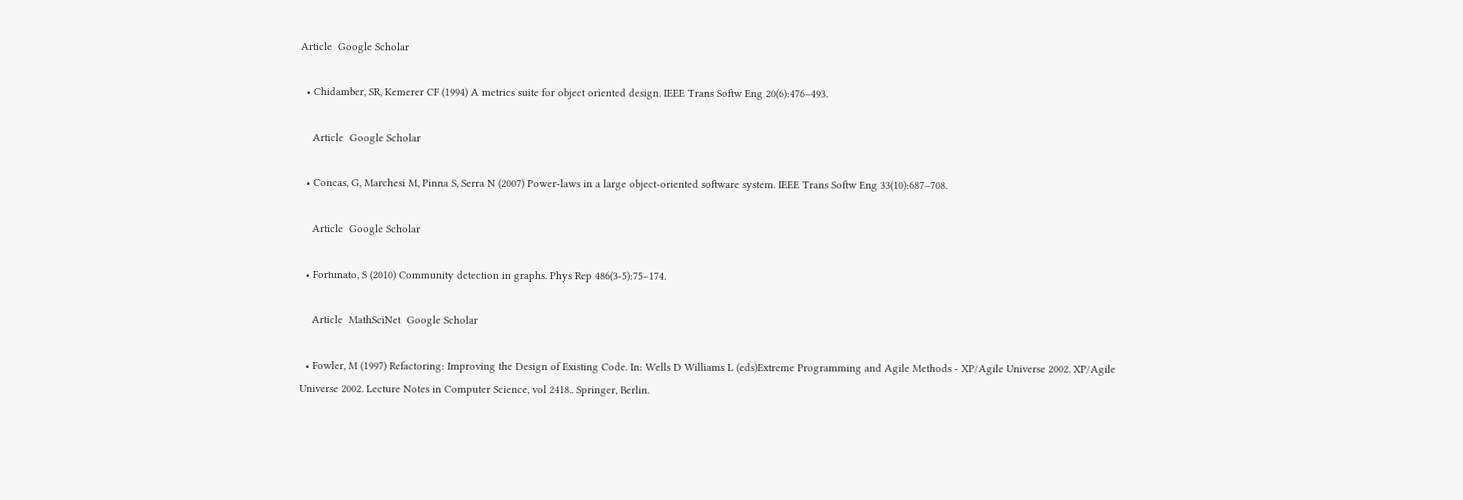Article  Google Scholar

  • Chidamber, SR, Kemerer CF (1994) A metrics suite for object oriented design. IEEE Trans Softw Eng 20(6):476–493.

    Article  Google Scholar

  • Concas, G, Marchesi M, Pinna S, Serra N (2007) Power-laws in a large object-oriented software system. IEEE Trans Softw Eng 33(10):687–708.

    Article  Google Scholar

  • Fortunato, S (2010) Community detection in graphs. Phys Rep 486(3-5):75–174.

    Article  MathSciNet  Google Scholar

  • Fowler, M (1997) Refactoring: Improving the Design of Existing Code. In: Wells D Williams L (eds)Extreme Programming and Agile Methods - XP/Agile Universe 2002. XP/Agile Universe 2002. Lecture Notes in Computer Science, vol 2418.. Springer, Berlin.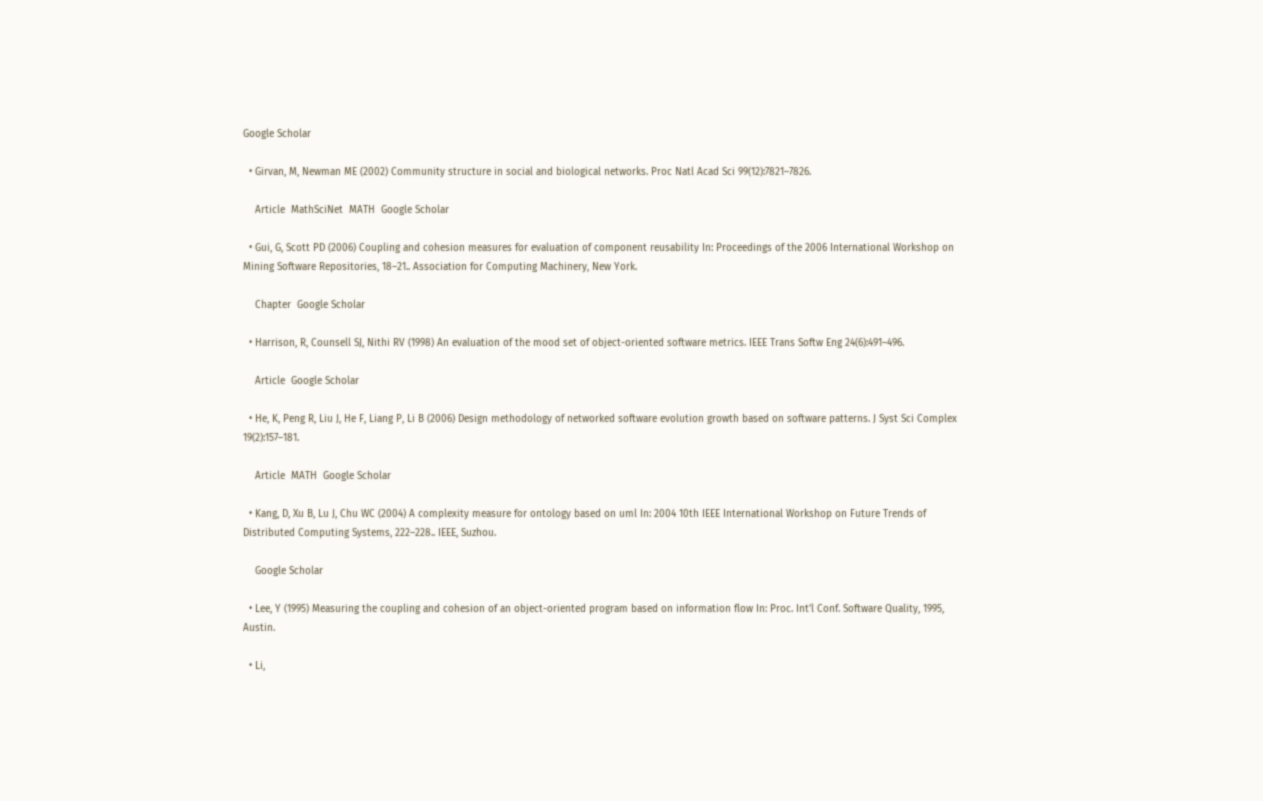Google Scholar

  • Girvan, M, Newman ME (2002) Community structure in social and biological networks. Proc Natl Acad Sci 99(12):7821–7826.

    Article  MathSciNet  MATH  Google Scholar

  • Gui, G, Scott PD (2006) Coupling and cohesion measures for evaluation of component reusability In: Proceedings of the 2006 International Workshop on Mining Software Repositories, 18–21.. Association for Computing Machinery, New York.

    Chapter  Google Scholar

  • Harrison, R, Counsell SJ, Nithi RV (1998) An evaluation of the mood set of object-oriented software metrics. IEEE Trans Softw Eng 24(6):491–496.

    Article  Google Scholar

  • He, K, Peng R, Liu J, He F, Liang P, Li B (2006) Design methodology of networked software evolution growth based on software patterns. J Syst Sci Complex 19(2):157–181.

    Article  MATH  Google Scholar

  • Kang, D, Xu B, Lu J, Chu WC (2004) A complexity measure for ontology based on uml In: 2004 10th IEEE International Workshop on Future Trends of Distributed Computing Systems, 222–228.. IEEE, Suzhou.

    Google Scholar

  • Lee, Y (1995) Measuring the coupling and cohesion of an object-oriented program based on information flow In: Proc. Int’l Conf. Software Quality, 1995, Austin.

  • Li,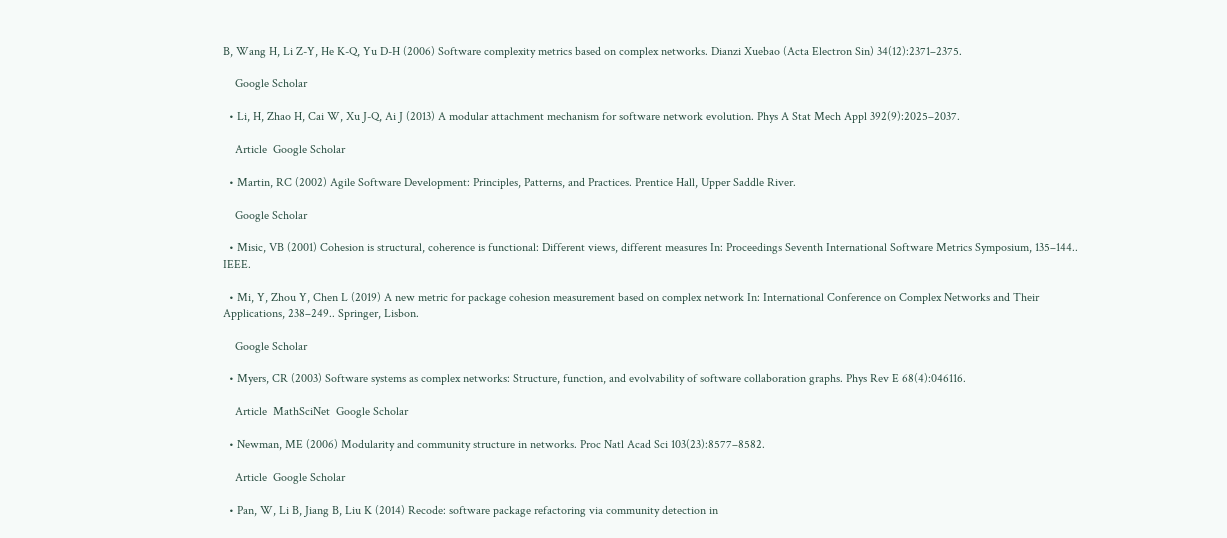B, Wang H, Li Z-Y, He K-Q, Yu D-H (2006) Software complexity metrics based on complex networks. Dianzi Xuebao (Acta Electron Sin) 34(12):2371–2375.

    Google Scholar

  • Li, H, Zhao H, Cai W, Xu J-Q, Ai J (2013) A modular attachment mechanism for software network evolution. Phys A Stat Mech Appl 392(9):2025–2037.

    Article  Google Scholar

  • Martin, RC (2002) Agile Software Development: Principles, Patterns, and Practices. Prentice Hall, Upper Saddle River.

    Google Scholar

  • Misic, VB (2001) Cohesion is structural, coherence is functional: Different views, different measures In: Proceedings Seventh International Software Metrics Symposium, 135–144.. IEEE.

  • Mi, Y, Zhou Y, Chen L (2019) A new metric for package cohesion measurement based on complex network In: International Conference on Complex Networks and Their Applications, 238–249.. Springer, Lisbon.

    Google Scholar

  • Myers, CR (2003) Software systems as complex networks: Structure, function, and evolvability of software collaboration graphs. Phys Rev E 68(4):046116.

    Article  MathSciNet  Google Scholar

  • Newman, ME (2006) Modularity and community structure in networks. Proc Natl Acad Sci 103(23):8577–8582.

    Article  Google Scholar

  • Pan, W, Li B, Jiang B, Liu K (2014) Recode: software package refactoring via community detection in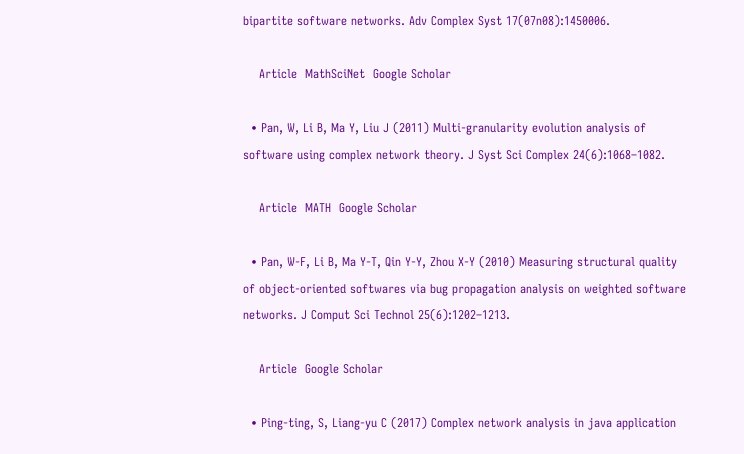bipartite software networks. Adv Complex Syst 17(07n08):1450006.

    Article  MathSciNet  Google Scholar

  • Pan, W, Li B, Ma Y, Liu J (2011) Multi-granularity evolution analysis of software using complex network theory. J Syst Sci Complex 24(6):1068–1082.

    Article  MATH  Google Scholar

  • Pan, W-F, Li B, Ma Y-T, Qin Y-Y, Zhou X-Y (2010) Measuring structural quality of object-oriented softwares via bug propagation analysis on weighted software networks. J Comput Sci Technol 25(6):1202–1213.

    Article  Google Scholar

  • Ping-ting, S, Liang-yu C (2017) Complex network analysis in java application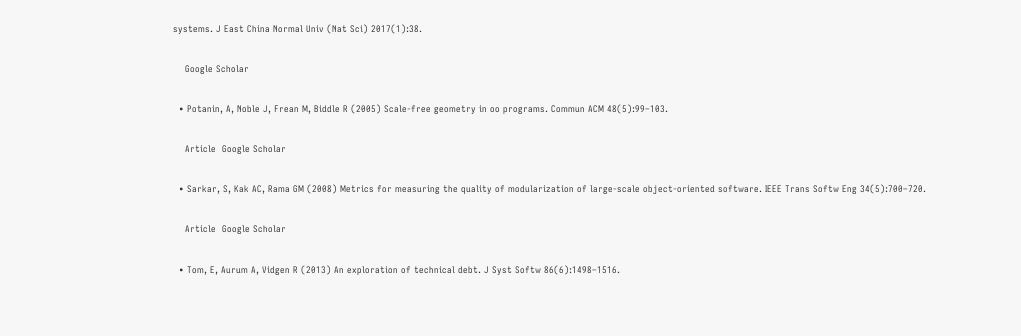systems. J East China Normal Univ (Nat Sci) 2017(1):38.

    Google Scholar

  • Potanin, A, Noble J, Frean M, Biddle R (2005) Scale-free geometry in oo programs. Commun ACM 48(5):99–103.

    Article  Google Scholar

  • Sarkar, S, Kak AC, Rama GM (2008) Metrics for measuring the quality of modularization of large-scale object-oriented software. IEEE Trans Softw Eng 34(5):700–720.

    Article  Google Scholar

  • Tom, E, Aurum A, Vidgen R (2013) An exploration of technical debt. J Syst Softw 86(6):1498–1516.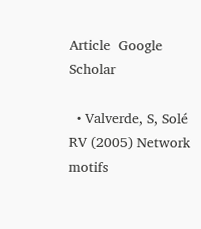Article  Google Scholar

  • Valverde, S, Solé RV (2005) Network motifs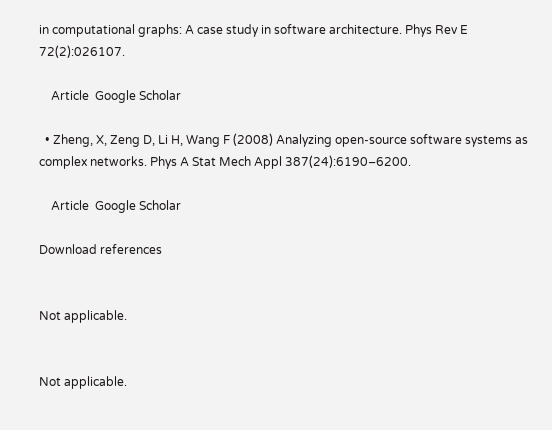in computational graphs: A case study in software architecture. Phys Rev E 72(2):026107.

    Article  Google Scholar

  • Zheng, X, Zeng D, Li H, Wang F (2008) Analyzing open-source software systems as complex networks. Phys A Stat Mech Appl 387(24):6190–6200.

    Article  Google Scholar

Download references


Not applicable.


Not applicable.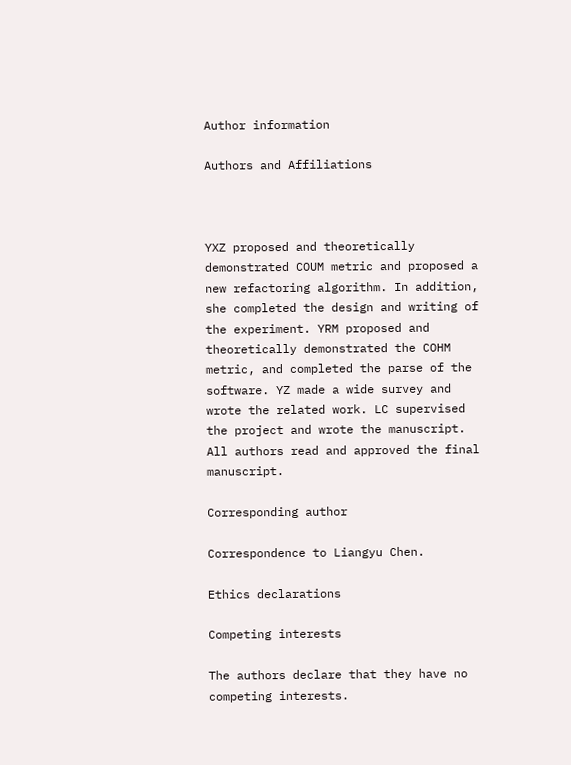Author information

Authors and Affiliations



YXZ proposed and theoretically demonstrated COUM metric and proposed a new refactoring algorithm. In addition, she completed the design and writing of the experiment. YRM proposed and theoretically demonstrated the COHM metric, and completed the parse of the software. YZ made a wide survey and wrote the related work. LC supervised the project and wrote the manuscript. All authors read and approved the final manuscript.

Corresponding author

Correspondence to Liangyu Chen.

Ethics declarations

Competing interests

The authors declare that they have no competing interests.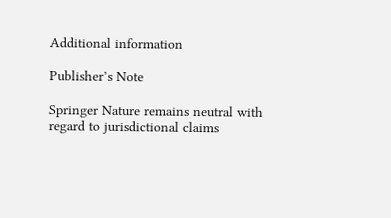Additional information

Publisher’s Note

Springer Nature remains neutral with regard to jurisdictional claims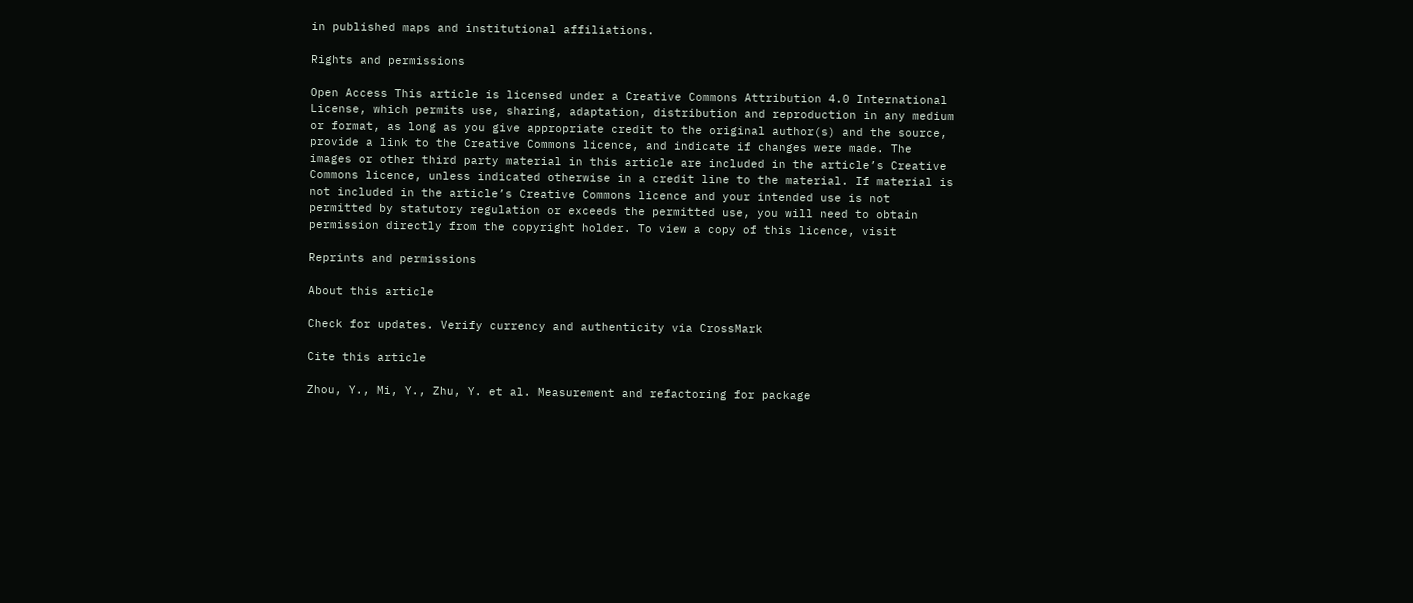in published maps and institutional affiliations.

Rights and permissions

Open Access This article is licensed under a Creative Commons Attribution 4.0 International License, which permits use, sharing, adaptation, distribution and reproduction in any medium or format, as long as you give appropriate credit to the original author(s) and the source, provide a link to the Creative Commons licence, and indicate if changes were made. The images or other third party material in this article are included in the article’s Creative Commons licence, unless indicated otherwise in a credit line to the material. If material is not included in the article’s Creative Commons licence and your intended use is not permitted by statutory regulation or exceeds the permitted use, you will need to obtain permission directly from the copyright holder. To view a copy of this licence, visit

Reprints and permissions

About this article

Check for updates. Verify currency and authenticity via CrossMark

Cite this article

Zhou, Y., Mi, Y., Zhu, Y. et al. Measurement and refactoring for package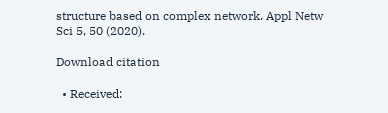structure based on complex network. Appl Netw Sci 5, 50 (2020).

Download citation

  • Received: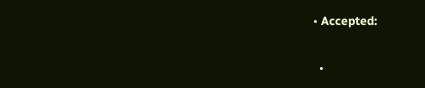• Accepted:

  •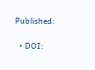Published:

  • DOI: